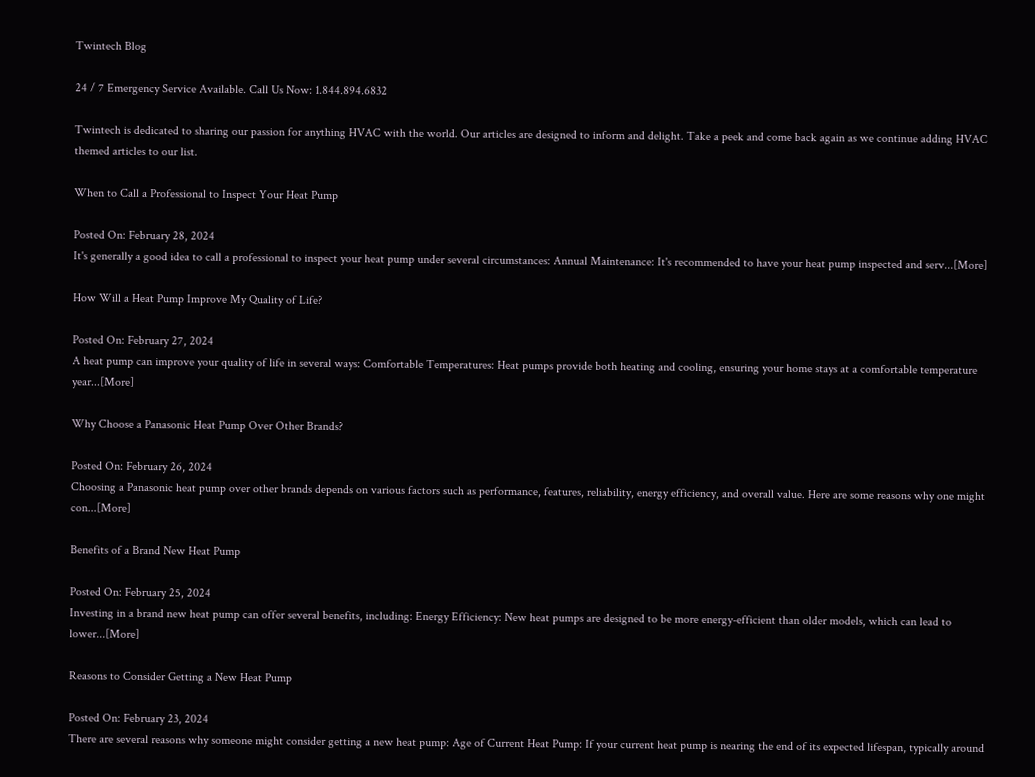Twintech Blog

24 / 7 Emergency Service Available. Call Us Now: 1.844.894.6832

Twintech is dedicated to sharing our passion for anything HVAC with the world. Our articles are designed to inform and delight. Take a peek and come back again as we continue adding HVAC themed articles to our list.

When to Call a Professional to Inspect Your Heat Pump

Posted On: February 28, 2024
It's generally a good idea to call a professional to inspect your heat pump under several circumstances: Annual Maintenance: It's recommended to have your heat pump inspected and serv...[More]

How Will a Heat Pump Improve My Quality of Life?

Posted On: February 27, 2024
A heat pump can improve your quality of life in several ways: Comfortable Temperatures: Heat pumps provide both heating and cooling, ensuring your home stays at a comfortable temperature year...[More]

Why Choose a Panasonic Heat Pump Over Other Brands?

Posted On: February 26, 2024
Choosing a Panasonic heat pump over other brands depends on various factors such as performance, features, reliability, energy efficiency, and overall value. Here are some reasons why one might con...[More]

Benefits of a Brand New Heat Pump

Posted On: February 25, 2024
Investing in a brand new heat pump can offer several benefits, including: Energy Efficiency: New heat pumps are designed to be more energy-efficient than older models, which can lead to lower...[More]

Reasons to Consider Getting a New Heat Pump

Posted On: February 23, 2024
There are several reasons why someone might consider getting a new heat pump: Age of Current Heat Pump: If your current heat pump is nearing the end of its expected lifespan, typically around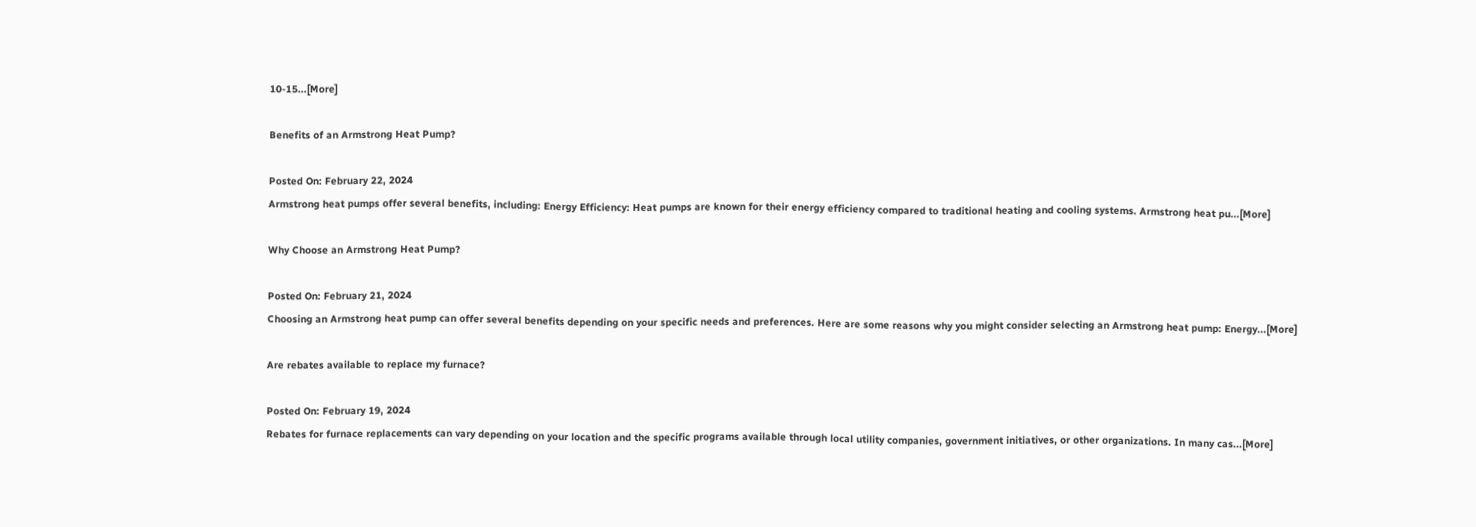10-15...[More]

Benefits of an Armstrong Heat Pump?

Posted On: February 22, 2024
Armstrong heat pumps offer several benefits, including: Energy Efficiency: Heat pumps are known for their energy efficiency compared to traditional heating and cooling systems. Armstrong heat pu...[More]

Why Choose an Armstrong Heat Pump?

Posted On: February 21, 2024
Choosing an Armstrong heat pump can offer several benefits depending on your specific needs and preferences. Here are some reasons why you might consider selecting an Armstrong heat pump: Energy...[More]

Are rebates available to replace my furnace?

Posted On: February 19, 2024
Rebates for furnace replacements can vary depending on your location and the specific programs available through local utility companies, government initiatives, or other organizations. In many cas...[More]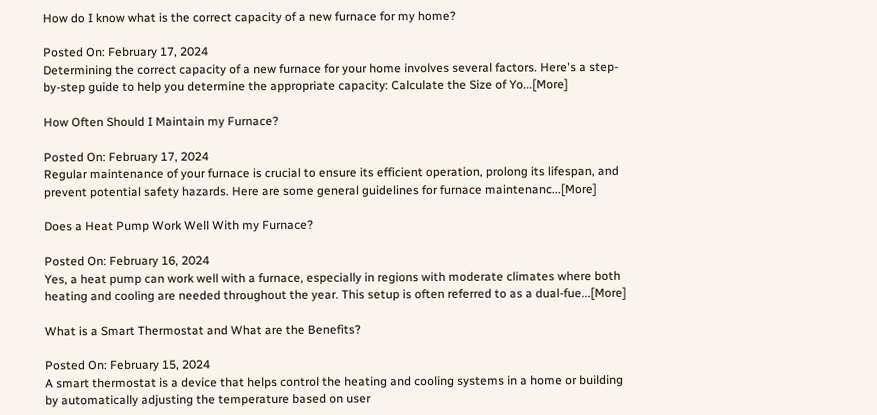How do I know what is the correct capacity of a new furnace for my home?

Posted On: February 17, 2024
Determining the correct capacity of a new furnace for your home involves several factors. Here's a step-by-step guide to help you determine the appropriate capacity: Calculate the Size of Yo...[More]

How Often Should I Maintain my Furnace?

Posted On: February 17, 2024
Regular maintenance of your furnace is crucial to ensure its efficient operation, prolong its lifespan, and prevent potential safety hazards. Here are some general guidelines for furnace maintenanc...[More]

Does a Heat Pump Work Well With my Furnace?

Posted On: February 16, 2024
Yes, a heat pump can work well with a furnace, especially in regions with moderate climates where both heating and cooling are needed throughout the year. This setup is often referred to as a dual-fue...[More]

What is a Smart Thermostat and What are the Benefits?

Posted On: February 15, 2024
A smart thermostat is a device that helps control the heating and cooling systems in a home or building by automatically adjusting the temperature based on user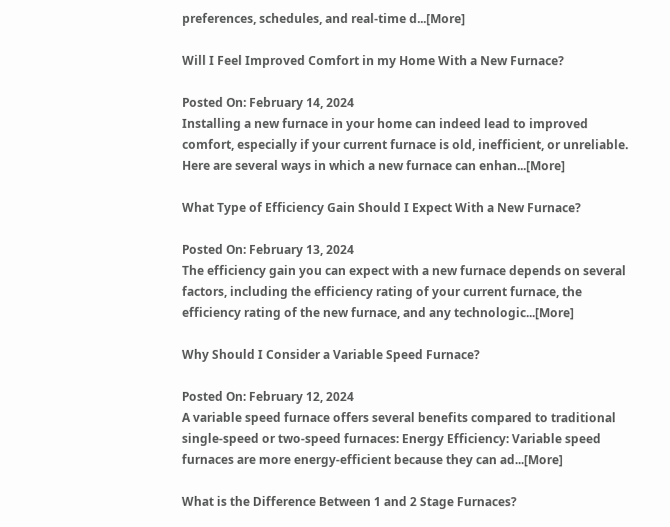preferences, schedules, and real-time d...[More]

Will I Feel Improved Comfort in my Home With a New Furnace?

Posted On: February 14, 2024
Installing a new furnace in your home can indeed lead to improved comfort, especially if your current furnace is old, inefficient, or unreliable. Here are several ways in which a new furnace can enhan...[More]

What Type of Efficiency Gain Should I Expect With a New Furnace?

Posted On: February 13, 2024
The efficiency gain you can expect with a new furnace depends on several factors, including the efficiency rating of your current furnace, the efficiency rating of the new furnace, and any technologic...[More]

Why Should I Consider a Variable Speed Furnace?

Posted On: February 12, 2024
A variable speed furnace offers several benefits compared to traditional single-speed or two-speed furnaces: Energy Efficiency: Variable speed furnaces are more energy-efficient because they can ad...[More]

What is the Difference Between 1 and 2 Stage Furnaces?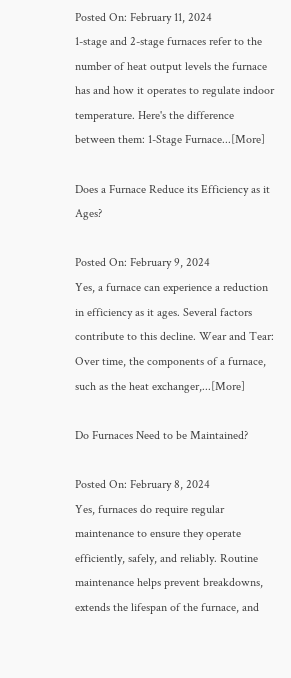Posted On: February 11, 2024
1-stage and 2-stage furnaces refer to the number of heat output levels the furnace has and how it operates to regulate indoor temperature. Here's the difference between them: 1-Stage Furnace...[More]

Does a Furnace Reduce its Efficiency as it Ages?

Posted On: February 9, 2024
Yes, a furnace can experience a reduction in efficiency as it ages. Several factors contribute to this decline. Wear and Tear: Over time, the components of a furnace, such as the heat exchanger,...[More]

Do Furnaces Need to be Maintained?

Posted On: February 8, 2024
Yes, furnaces do require regular maintenance to ensure they operate efficiently, safely, and reliably. Routine maintenance helps prevent breakdowns, extends the lifespan of the furnace, and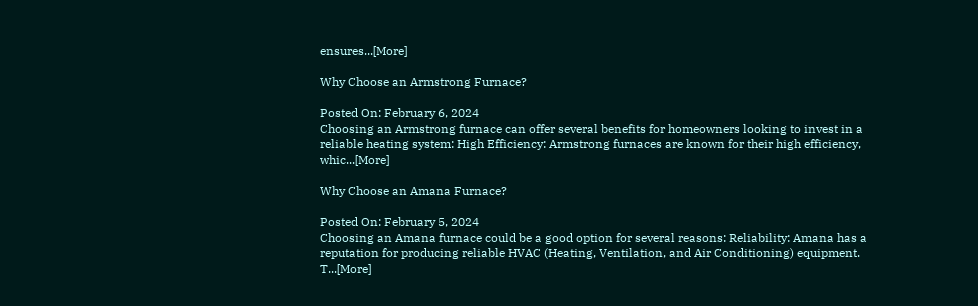ensures...[More]

Why Choose an Armstrong Furnace?

Posted On: February 6, 2024
Choosing an Armstrong furnace can offer several benefits for homeowners looking to invest in a reliable heating system: High Efficiency: Armstrong furnaces are known for their high efficiency, whic...[More]

Why Choose an Amana Furnace?

Posted On: February 5, 2024
Choosing an Amana furnace could be a good option for several reasons: Reliability: Amana has a reputation for producing reliable HVAC (Heating, Ventilation, and Air Conditioning) equipment. T...[More]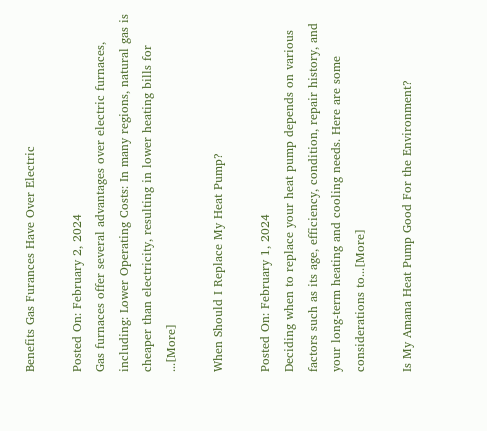Benefits Gas Furances Have Over Electric

Posted On: February 2, 2024
Gas furnaces offer several advantages over electric furnaces, including: Lower Operating Costs: In many regions, natural gas is cheaper than electricity, resulting in lower heating bills for ...[More]

When Should I Replace My Heat Pump?

Posted On: February 1, 2024
Deciding when to replace your heat pump depends on various factors such as its age, efficiency, condition, repair history, and your long-term heating and cooling needs. Here are some considerations to...[More]

Is My Amana Heat Pump Good For the Environment?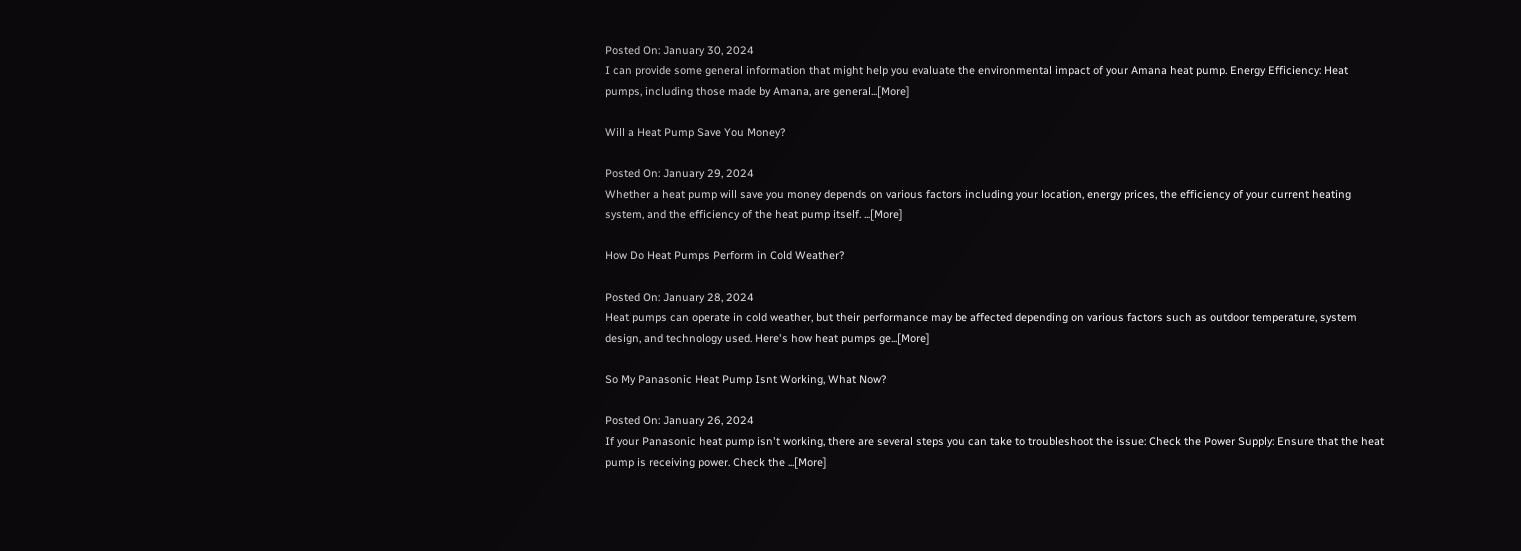Posted On: January 30, 2024
I can provide some general information that might help you evaluate the environmental impact of your Amana heat pump. Energy Efficiency: Heat pumps, including those made by Amana, are general...[More]

Will a Heat Pump Save You Money?

Posted On: January 29, 2024
Whether a heat pump will save you money depends on various factors including your location, energy prices, the efficiency of your current heating system, and the efficiency of the heat pump itself. ...[More]

How Do Heat Pumps Perform in Cold Weather?

Posted On: January 28, 2024
Heat pumps can operate in cold weather, but their performance may be affected depending on various factors such as outdoor temperature, system design, and technology used. Here's how heat pumps ge...[More]

So My Panasonic Heat Pump Isnt Working, What Now?

Posted On: January 26, 2024
If your Panasonic heat pump isn't working, there are several steps you can take to troubleshoot the issue: Check the Power Supply: Ensure that the heat pump is receiving power. Check the ...[More]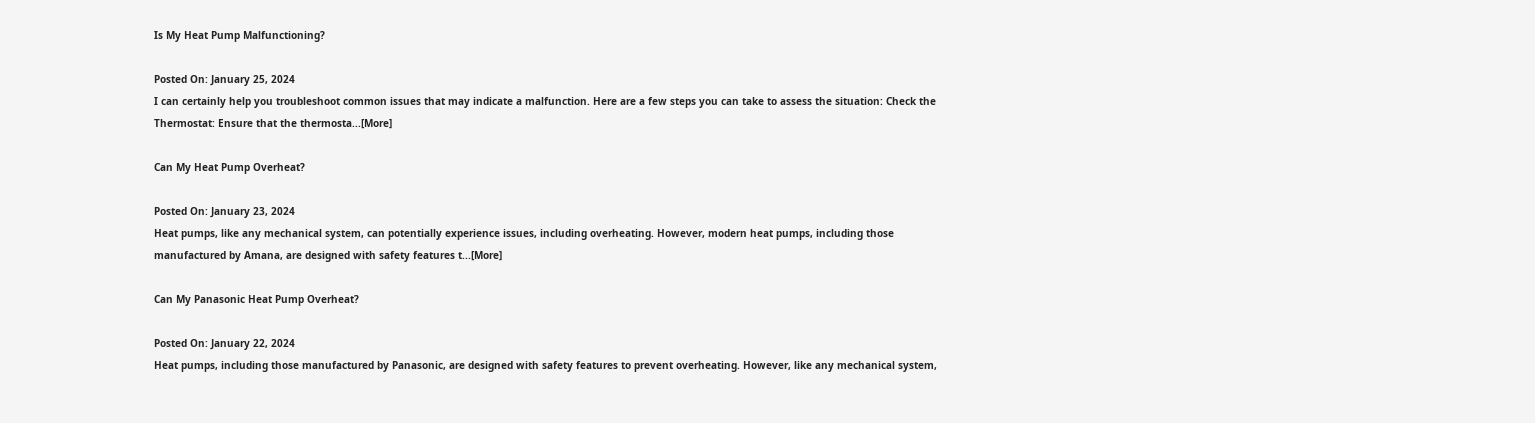Is My Heat Pump Malfunctioning?

Posted On: January 25, 2024
I can certainly help you troubleshoot common issues that may indicate a malfunction. Here are a few steps you can take to assess the situation: Check the Thermostat: Ensure that the thermosta...[More]

Can My Heat Pump Overheat?

Posted On: January 23, 2024
Heat pumps, like any mechanical system, can potentially experience issues, including overheating. However, modern heat pumps, including those manufactured by Amana, are designed with safety features t...[More]

Can My Panasonic Heat Pump Overheat?

Posted On: January 22, 2024
Heat pumps, including those manufactured by Panasonic, are designed with safety features to prevent overheating. However, like any mechanical system,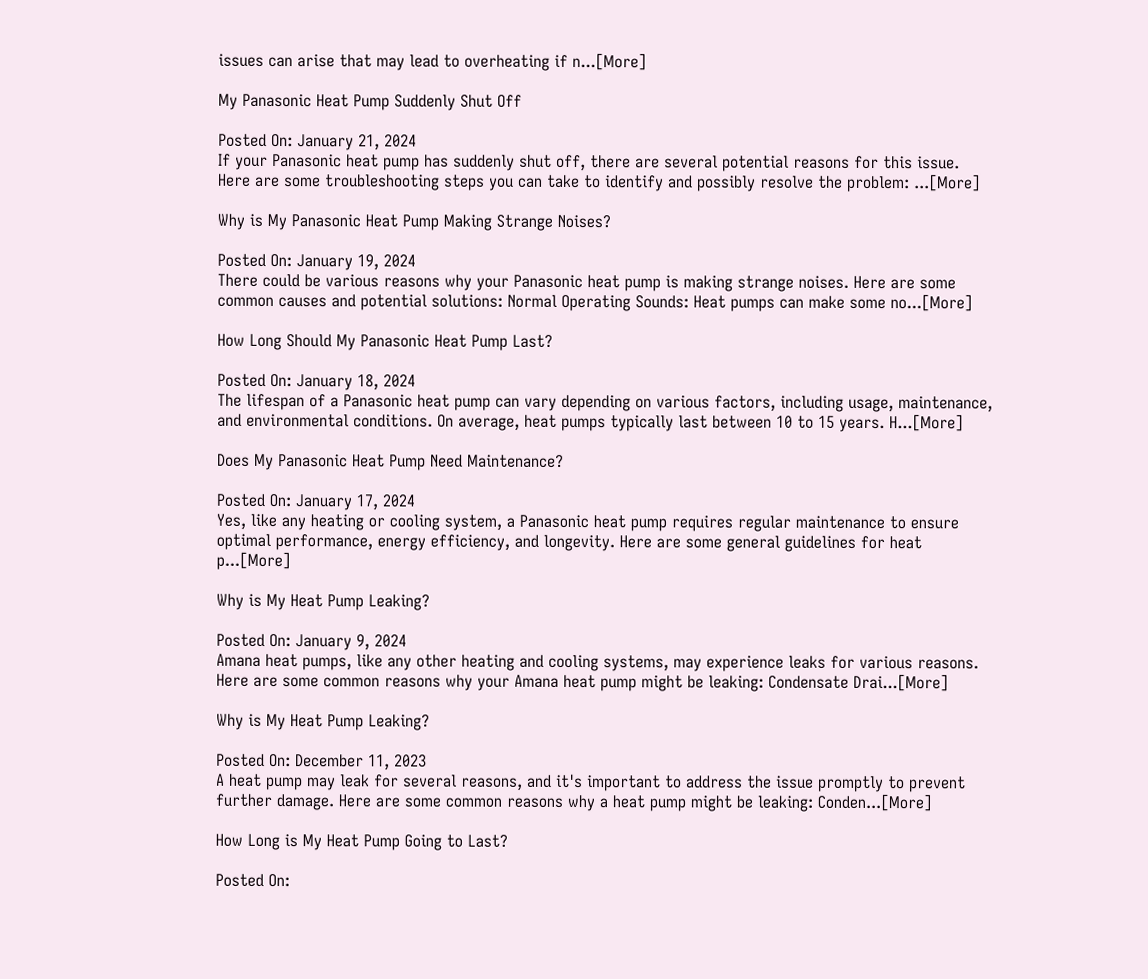issues can arise that may lead to overheating if n...[More]

My Panasonic Heat Pump Suddenly Shut Off

Posted On: January 21, 2024
If your Panasonic heat pump has suddenly shut off, there are several potential reasons for this issue. Here are some troubleshooting steps you can take to identify and possibly resolve the problem: ...[More]

Why is My Panasonic Heat Pump Making Strange Noises?

Posted On: January 19, 2024
There could be various reasons why your Panasonic heat pump is making strange noises. Here are some common causes and potential solutions: Normal Operating Sounds: Heat pumps can make some no...[More]

How Long Should My Panasonic Heat Pump Last?

Posted On: January 18, 2024
The lifespan of a Panasonic heat pump can vary depending on various factors, including usage, maintenance, and environmental conditions. On average, heat pumps typically last between 10 to 15 years. H...[More]

Does My Panasonic Heat Pump Need Maintenance?

Posted On: January 17, 2024
Yes, like any heating or cooling system, a Panasonic heat pump requires regular maintenance to ensure optimal performance, energy efficiency, and longevity. Here are some general guidelines for heat p...[More]

Why is My Heat Pump Leaking?

Posted On: January 9, 2024
Amana heat pumps, like any other heating and cooling systems, may experience leaks for various reasons. Here are some common reasons why your Amana heat pump might be leaking: Condensate Drai...[More]

Why is My Heat Pump Leaking?

Posted On: December 11, 2023
A heat pump may leak for several reasons, and it's important to address the issue promptly to prevent further damage. Here are some common reasons why a heat pump might be leaking: Conden...[More]

How Long is My Heat Pump Going to Last?

Posted On: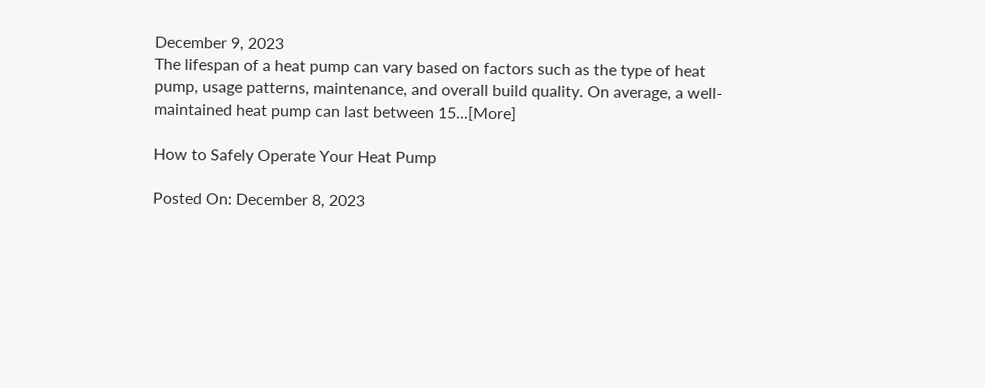December 9, 2023
The lifespan of a heat pump can vary based on factors such as the type of heat pump, usage patterns, maintenance, and overall build quality. On average, a well-maintained heat pump can last between 15...[More]

How to Safely Operate Your Heat Pump

Posted On: December 8, 2023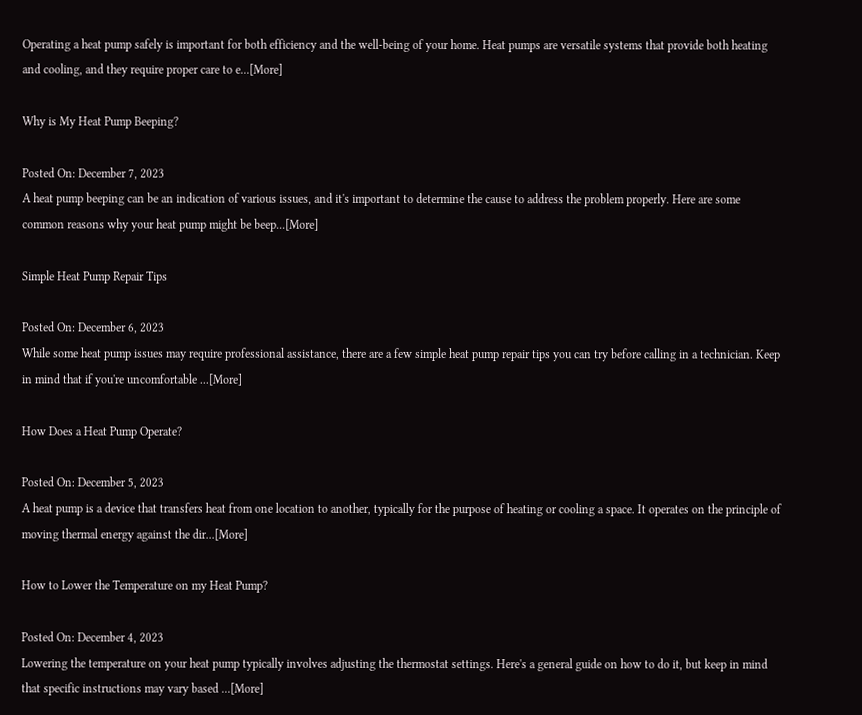Operating a heat pump safely is important for both efficiency and the well-being of your home. Heat pumps are versatile systems that provide both heating and cooling, and they require proper care to e...[More]

Why is My Heat Pump Beeping?

Posted On: December 7, 2023
A heat pump beeping can be an indication of various issues, and it's important to determine the cause to address the problem properly. Here are some common reasons why your heat pump might be beep...[More]

Simple Heat Pump Repair Tips

Posted On: December 6, 2023
While some heat pump issues may require professional assistance, there are a few simple heat pump repair tips you can try before calling in a technician. Keep in mind that if you're uncomfortable ...[More]

How Does a Heat Pump Operate?

Posted On: December 5, 2023
A heat pump is a device that transfers heat from one location to another, typically for the purpose of heating or cooling a space. It operates on the principle of moving thermal energy against the dir...[More]

How to Lower the Temperature on my Heat Pump?

Posted On: December 4, 2023
Lowering the temperature on your heat pump typically involves adjusting the thermostat settings. Here's a general guide on how to do it, but keep in mind that specific instructions may vary based ...[More]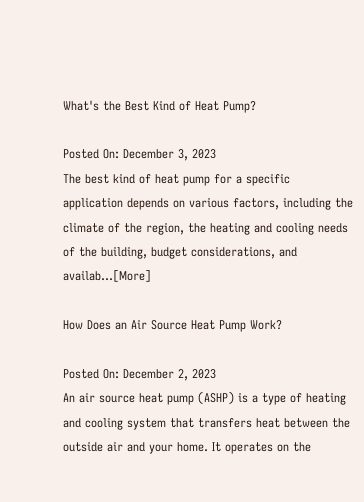What's the Best Kind of Heat Pump?

Posted On: December 3, 2023
The best kind of heat pump for a specific application depends on various factors, including the climate of the region, the heating and cooling needs of the building, budget considerations, and availab...[More]

How Does an Air Source Heat Pump Work?

Posted On: December 2, 2023
An air source heat pump (ASHP) is a type of heating and cooling system that transfers heat between the outside air and your home. It operates on the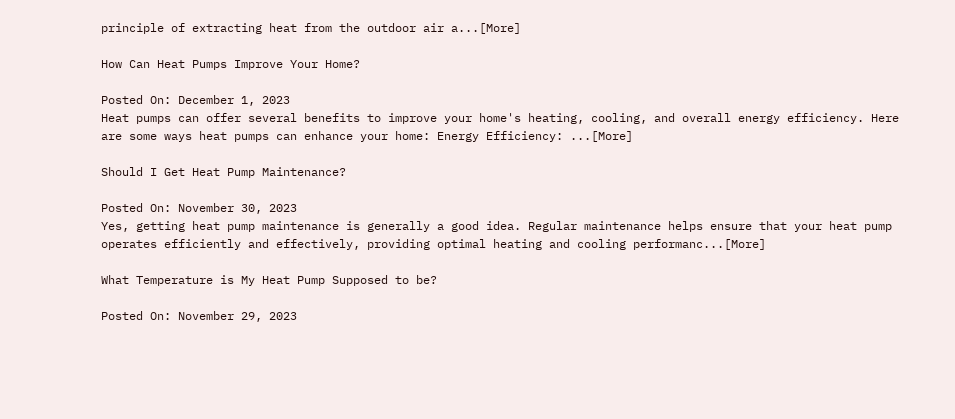principle of extracting heat from the outdoor air a...[More]

How Can Heat Pumps Improve Your Home?

Posted On: December 1, 2023
Heat pumps can offer several benefits to improve your home's heating, cooling, and overall energy efficiency. Here are some ways heat pumps can enhance your home: Energy Efficiency: ...[More]

Should I Get Heat Pump Maintenance?

Posted On: November 30, 2023
Yes, getting heat pump maintenance is generally a good idea. Regular maintenance helps ensure that your heat pump operates efficiently and effectively, providing optimal heating and cooling performanc...[More]

What Temperature is My Heat Pump Supposed to be?

Posted On: November 29, 2023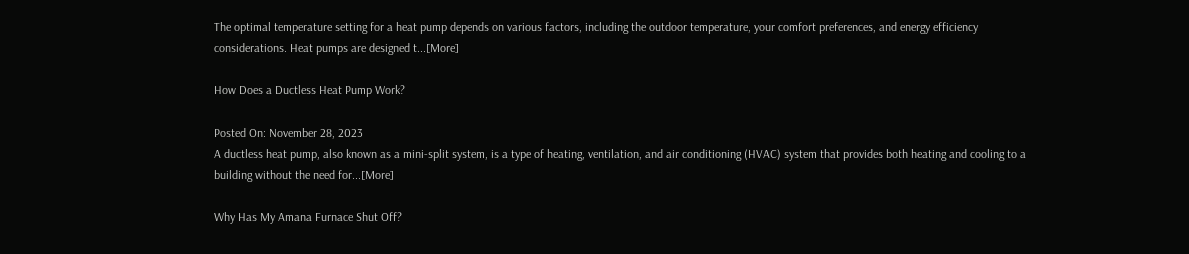The optimal temperature setting for a heat pump depends on various factors, including the outdoor temperature, your comfort preferences, and energy efficiency considerations. Heat pumps are designed t...[More]

How Does a Ductless Heat Pump Work?

Posted On: November 28, 2023
A ductless heat pump, also known as a mini-split system, is a type of heating, ventilation, and air conditioning (HVAC) system that provides both heating and cooling to a building without the need for...[More]

Why Has My Amana Furnace Shut Off?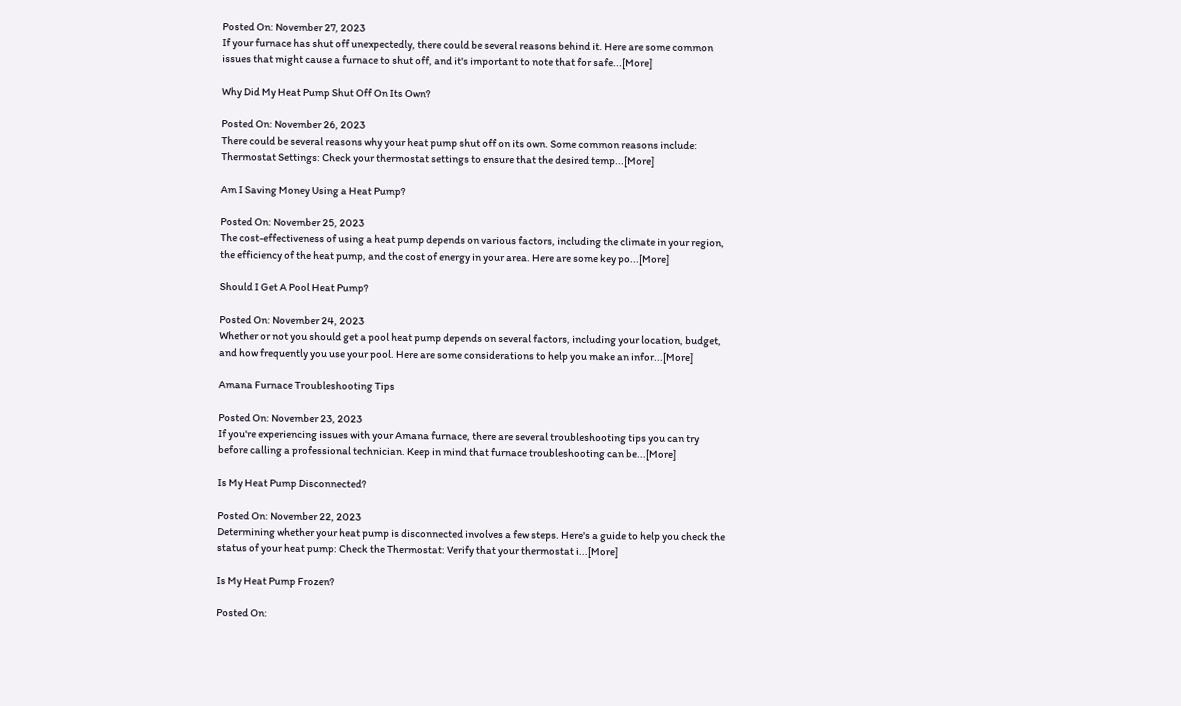Posted On: November 27, 2023
If your furnace has shut off unexpectedly, there could be several reasons behind it. Here are some common issues that might cause a furnace to shut off, and it's important to note that for safe...[More]

Why Did My Heat Pump Shut Off On Its Own?

Posted On: November 26, 2023
There could be several reasons why your heat pump shut off on its own. Some common reasons include: Thermostat Settings: Check your thermostat settings to ensure that the desired temp...[More]

Am I Saving Money Using a Heat Pump?

Posted On: November 25, 2023
The cost-effectiveness of using a heat pump depends on various factors, including the climate in your region, the efficiency of the heat pump, and the cost of energy in your area. Here are some key po...[More]

Should I Get A Pool Heat Pump?

Posted On: November 24, 2023
Whether or not you should get a pool heat pump depends on several factors, including your location, budget, and how frequently you use your pool. Here are some considerations to help you make an infor...[More]

Amana Furnace Troubleshooting Tips

Posted On: November 23, 2023
If you're experiencing issues with your Amana furnace, there are several troubleshooting tips you can try before calling a professional technician. Keep in mind that furnace troubleshooting can be...[More]

Is My Heat Pump Disconnected?

Posted On: November 22, 2023
Determining whether your heat pump is disconnected involves a few steps. Here's a guide to help you check the status of your heat pump: Check the Thermostat: Verify that your thermostat i...[More]

Is My Heat Pump Frozen?

Posted On: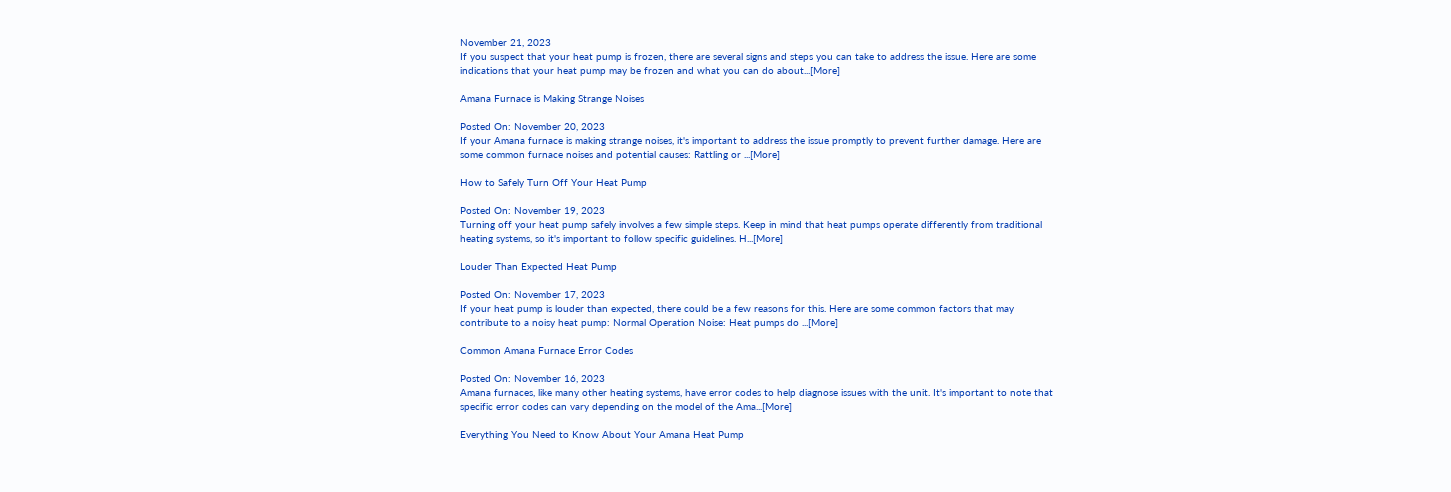November 21, 2023
If you suspect that your heat pump is frozen, there are several signs and steps you can take to address the issue. Here are some indications that your heat pump may be frozen and what you can do about...[More]

Amana Furnace is Making Strange Noises

Posted On: November 20, 2023
If your Amana furnace is making strange noises, it's important to address the issue promptly to prevent further damage. Here are some common furnace noises and potential causes: Rattling or ...[More]

How to Safely Turn Off Your Heat Pump

Posted On: November 19, 2023
Turning off your heat pump safely involves a few simple steps. Keep in mind that heat pumps operate differently from traditional heating systems, so it's important to follow specific guidelines. H...[More]

Louder Than Expected Heat Pump

Posted On: November 17, 2023
If your heat pump is louder than expected, there could be a few reasons for this. Here are some common factors that may contribute to a noisy heat pump: Normal Operation Noise: Heat pumps do ...[More]

Common Amana Furnace Error Codes

Posted On: November 16, 2023
Amana furnaces, like many other heating systems, have error codes to help diagnose issues with the unit. It's important to note that specific error codes can vary depending on the model of the Ama...[More]

Everything You Need to Know About Your Amana Heat Pump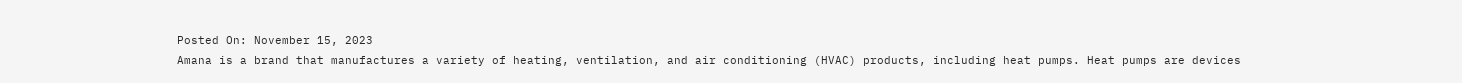Posted On: November 15, 2023
Amana is a brand that manufactures a variety of heating, ventilation, and air conditioning (HVAC) products, including heat pumps. Heat pumps are devices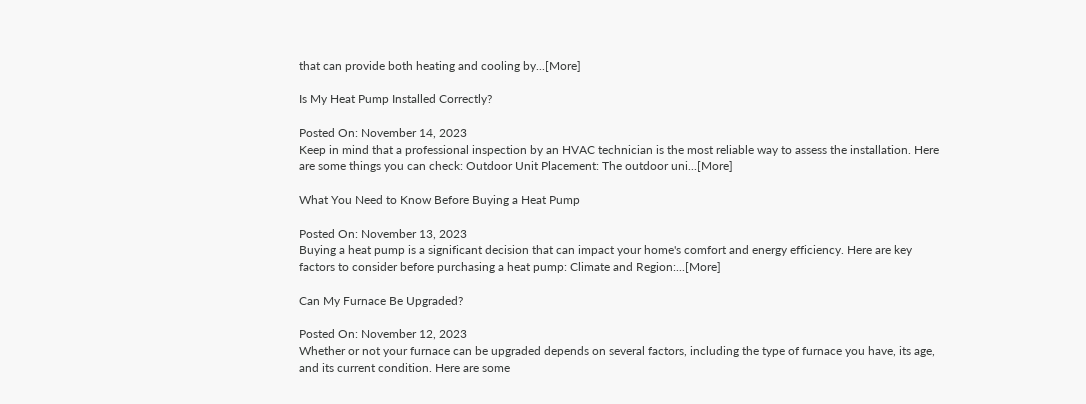that can provide both heating and cooling by...[More]

Is My Heat Pump Installed Correctly?

Posted On: November 14, 2023
Keep in mind that a professional inspection by an HVAC technician is the most reliable way to assess the installation. Here are some things you can check: Outdoor Unit Placement: The outdoor uni...[More]

What You Need to Know Before Buying a Heat Pump

Posted On: November 13, 2023
Buying a heat pump is a significant decision that can impact your home's comfort and energy efficiency. Here are key factors to consider before purchasing a heat pump: Climate and Region:...[More]

Can My Furnace Be Upgraded?

Posted On: November 12, 2023
Whether or not your furnace can be upgraded depends on several factors, including the type of furnace you have, its age, and its current condition. Here are some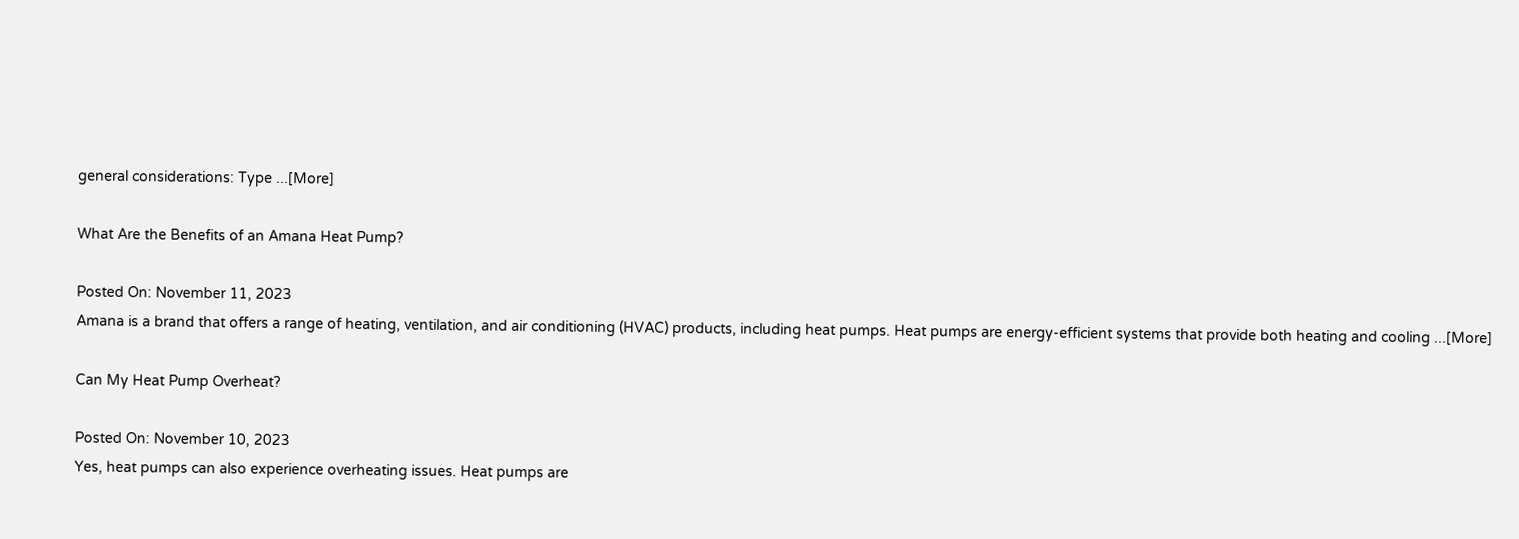general considerations: Type ...[More]

What Are the Benefits of an Amana Heat Pump?

Posted On: November 11, 2023
Amana is a brand that offers a range of heating, ventilation, and air conditioning (HVAC) products, including heat pumps. Heat pumps are energy-efficient systems that provide both heating and cooling ...[More]

Can My Heat Pump Overheat?

Posted On: November 10, 2023
Yes, heat pumps can also experience overheating issues. Heat pumps are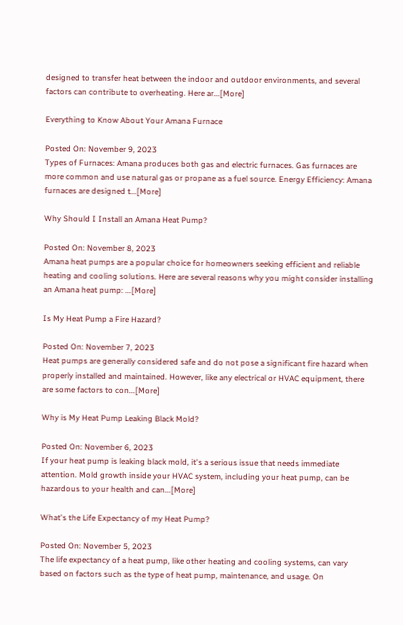designed to transfer heat between the indoor and outdoor environments, and several factors can contribute to overheating. Here ar...[More]

Everything to Know About Your Amana Furnace

Posted On: November 9, 2023
Types of Furnaces: Amana produces both gas and electric furnaces. Gas furnaces are more common and use natural gas or propane as a fuel source. Energy Efficiency: Amana furnaces are designed t...[More]

Why Should I Install an Amana Heat Pump?

Posted On: November 8, 2023
Amana heat pumps are a popular choice for homeowners seeking efficient and reliable heating and cooling solutions. Here are several reasons why you might consider installing an Amana heat pump: ...[More]

Is My Heat Pump a Fire Hazard?

Posted On: November 7, 2023
Heat pumps are generally considered safe and do not pose a significant fire hazard when properly installed and maintained. However, like any electrical or HVAC equipment, there are some factors to con...[More]

Why is My Heat Pump Leaking Black Mold?

Posted On: November 6, 2023
If your heat pump is leaking black mold, it's a serious issue that needs immediate attention. Mold growth inside your HVAC system, including your heat pump, can be hazardous to your health and can...[More]

What's the Life Expectancy of my Heat Pump?

Posted On: November 5, 2023
The life expectancy of a heat pump, like other heating and cooling systems, can vary based on factors such as the type of heat pump, maintenance, and usage. On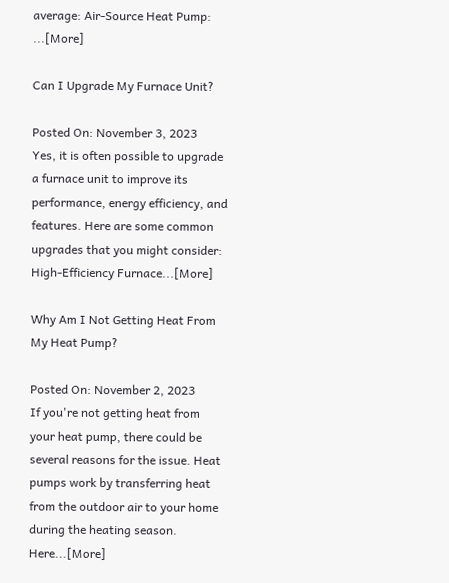average: Air-Source Heat Pump: ...[More]

Can I Upgrade My Furnace Unit?

Posted On: November 3, 2023
Yes, it is often possible to upgrade a furnace unit to improve its performance, energy efficiency, and features. Here are some common upgrades that you might consider: High-Efficiency Furnace...[More]

Why Am I Not Getting Heat From My Heat Pump?

Posted On: November 2, 2023
If you're not getting heat from your heat pump, there could be several reasons for the issue. Heat pumps work by transferring heat from the outdoor air to your home during the heating season. Here...[More]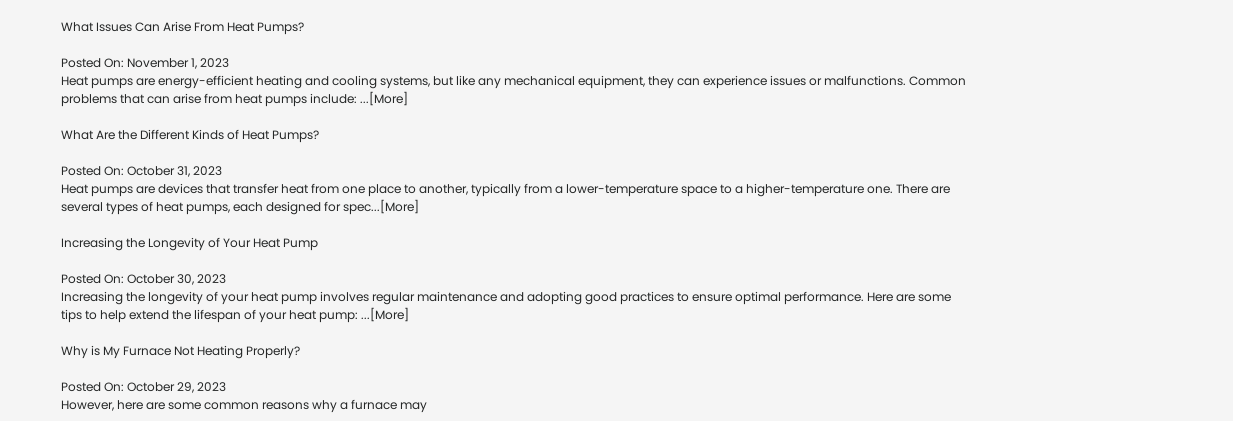What Issues Can Arise From Heat Pumps?

Posted On: November 1, 2023
Heat pumps are energy-efficient heating and cooling systems, but like any mechanical equipment, they can experience issues or malfunctions. Common problems that can arise from heat pumps include: ...[More]

What Are the Different Kinds of Heat Pumps?

Posted On: October 31, 2023
Heat pumps are devices that transfer heat from one place to another, typically from a lower-temperature space to a higher-temperature one. There are several types of heat pumps, each designed for spec...[More]

Increasing the Longevity of Your Heat Pump

Posted On: October 30, 2023
Increasing the longevity of your heat pump involves regular maintenance and adopting good practices to ensure optimal performance. Here are some tips to help extend the lifespan of your heat pump: ...[More]

Why is My Furnace Not Heating Properly?

Posted On: October 29, 2023
However, here are some common reasons why a furnace may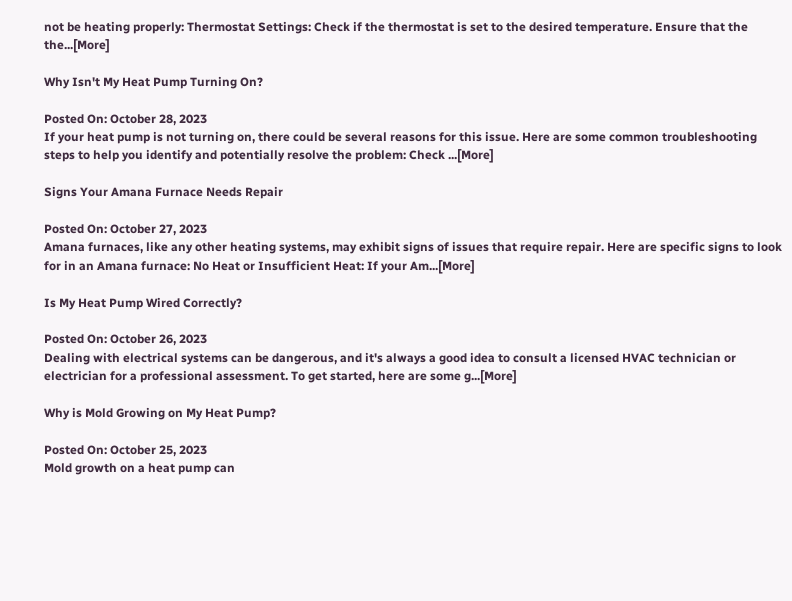not be heating properly: Thermostat Settings: Check if the thermostat is set to the desired temperature. Ensure that the the...[More]

Why Isn't My Heat Pump Turning On?

Posted On: October 28, 2023
If your heat pump is not turning on, there could be several reasons for this issue. Here are some common troubleshooting steps to help you identify and potentially resolve the problem: Check ...[More]

Signs Your Amana Furnace Needs Repair

Posted On: October 27, 2023
Amana furnaces, like any other heating systems, may exhibit signs of issues that require repair. Here are specific signs to look for in an Amana furnace: No Heat or Insufficient Heat: If your Am...[More]

Is My Heat Pump Wired Correctly?

Posted On: October 26, 2023
Dealing with electrical systems can be dangerous, and it's always a good idea to consult a licensed HVAC technician or electrician for a professional assessment. To get started, here are some g...[More]

Why is Mold Growing on My Heat Pump?

Posted On: October 25, 2023
Mold growth on a heat pump can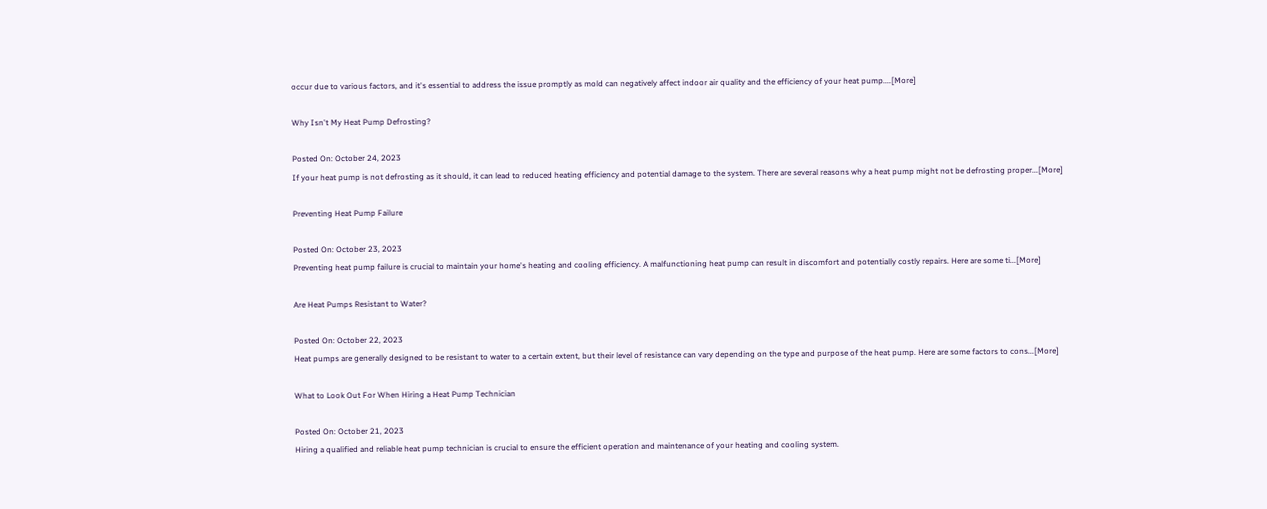occur due to various factors, and it's essential to address the issue promptly as mold can negatively affect indoor air quality and the efficiency of your heat pump....[More]

Why Isn't My Heat Pump Defrosting?

Posted On: October 24, 2023
If your heat pump is not defrosting as it should, it can lead to reduced heating efficiency and potential damage to the system. There are several reasons why a heat pump might not be defrosting proper...[More]

Preventing Heat Pump Failure

Posted On: October 23, 2023
Preventing heat pump failure is crucial to maintain your home's heating and cooling efficiency. A malfunctioning heat pump can result in discomfort and potentially costly repairs. Here are some ti...[More]

Are Heat Pumps Resistant to Water?

Posted On: October 22, 2023
Heat pumps are generally designed to be resistant to water to a certain extent, but their level of resistance can vary depending on the type and purpose of the heat pump. Here are some factors to cons...[More]

What to Look Out For When Hiring a Heat Pump Technician

Posted On: October 21, 2023
Hiring a qualified and reliable heat pump technician is crucial to ensure the efficient operation and maintenance of your heating and cooling system.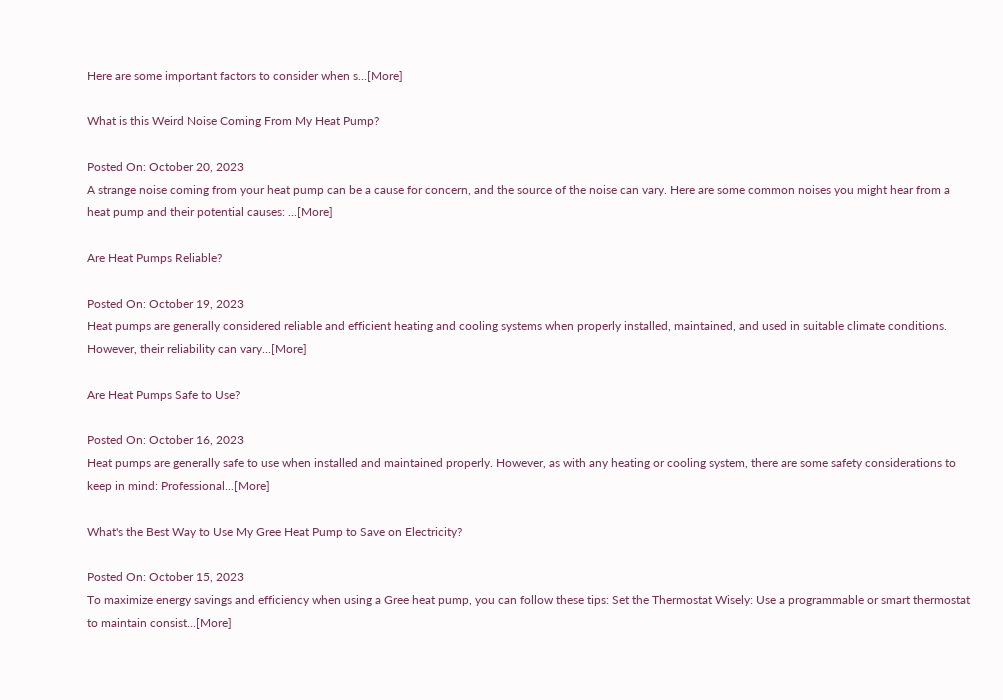Here are some important factors to consider when s...[More]

What is this Weird Noise Coming From My Heat Pump?

Posted On: October 20, 2023
A strange noise coming from your heat pump can be a cause for concern, and the source of the noise can vary. Here are some common noises you might hear from a heat pump and their potential causes: ...[More]

Are Heat Pumps Reliable?

Posted On: October 19, 2023
Heat pumps are generally considered reliable and efficient heating and cooling systems when properly installed, maintained, and used in suitable climate conditions. However, their reliability can vary...[More]

Are Heat Pumps Safe to Use?

Posted On: October 16, 2023
Heat pumps are generally safe to use when installed and maintained properly. However, as with any heating or cooling system, there are some safety considerations to keep in mind: Professional...[More]

What's the Best Way to Use My Gree Heat Pump to Save on Electricity?

Posted On: October 15, 2023
To maximize energy savings and efficiency when using a Gree heat pump, you can follow these tips: Set the Thermostat Wisely: Use a programmable or smart thermostat to maintain consist...[More]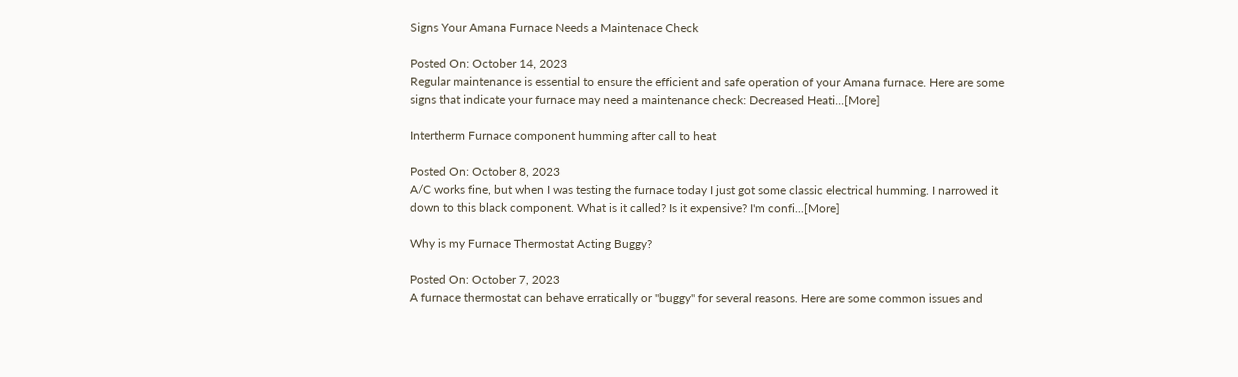Signs Your Amana Furnace Needs a Maintenace Check

Posted On: October 14, 2023
Regular maintenance is essential to ensure the efficient and safe operation of your Amana furnace. Here are some signs that indicate your furnace may need a maintenance check: Decreased Heati...[More]

Intertherm Furnace component humming after call to heat

Posted On: October 8, 2023
A/C works fine, but when I was testing the furnace today I just got some classic electrical humming. I narrowed it down to this black component. What is it called? Is it expensive? I'm confi...[More]

Why is my Furnace Thermostat Acting Buggy?

Posted On: October 7, 2023
A furnace thermostat can behave erratically or "buggy" for several reasons. Here are some common issues and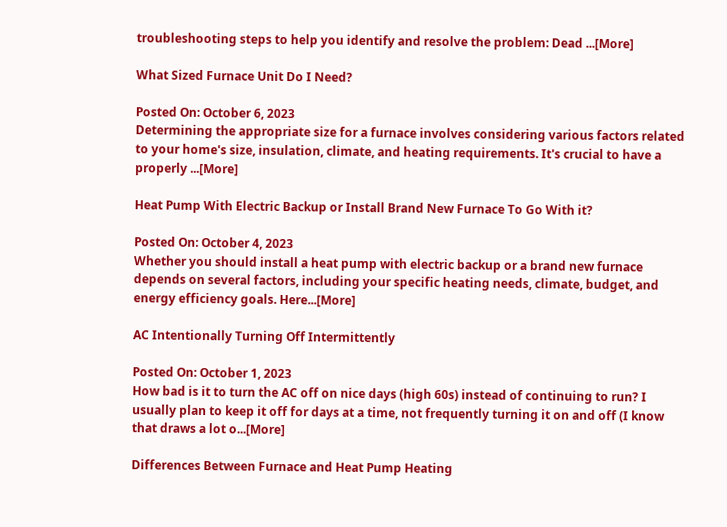troubleshooting steps to help you identify and resolve the problem: Dead ...[More]

What Sized Furnace Unit Do I Need?

Posted On: October 6, 2023
Determining the appropriate size for a furnace involves considering various factors related to your home's size, insulation, climate, and heating requirements. It's crucial to have a properly ...[More]

Heat Pump With Electric Backup or Install Brand New Furnace To Go With it?

Posted On: October 4, 2023
Whether you should install a heat pump with electric backup or a brand new furnace depends on several factors, including your specific heating needs, climate, budget, and energy efficiency goals. Here...[More]

AC Intentionally Turning Off Intermittently

Posted On: October 1, 2023
How bad is it to turn the AC off on nice days (high 60s) instead of continuing to run? I usually plan to keep it off for days at a time, not frequently turning it on and off (I know that draws a lot o...[More]

Differences Between Furnace and Heat Pump Heating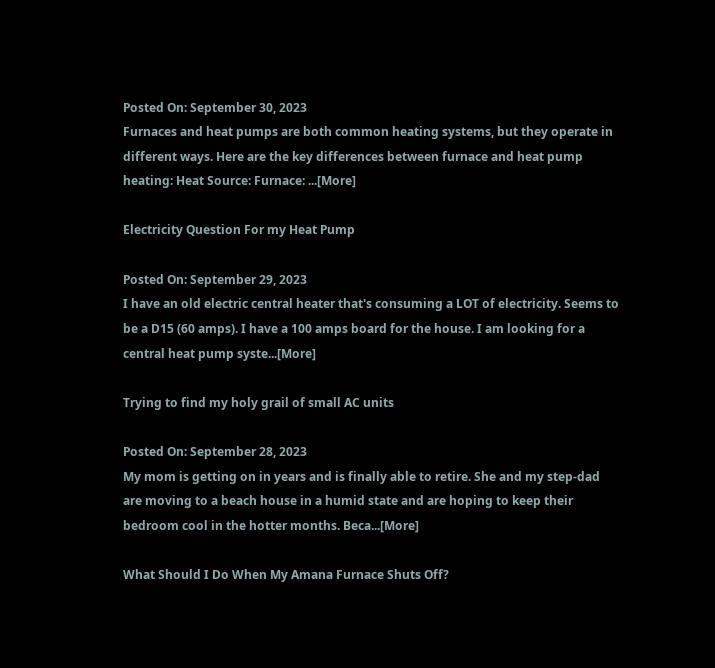Posted On: September 30, 2023
Furnaces and heat pumps are both common heating systems, but they operate in different ways. Here are the key differences between furnace and heat pump heating: Heat Source: Furnace: ...[More]

Electricity Question For my Heat Pump

Posted On: September 29, 2023
I have an old electric central heater that's consuming a LOT of electricity. Seems to be a D15 (60 amps). I have a 100 amps board for the house. I am looking for a central heat pump syste...[More]

Trying to find my holy grail of small AC units

Posted On: September 28, 2023
My mom is getting on in years and is finally able to retire. She and my step-dad are moving to a beach house in a humid state and are hoping to keep their bedroom cool in the hotter months. Beca...[More]

What Should I Do When My Amana Furnace Shuts Off?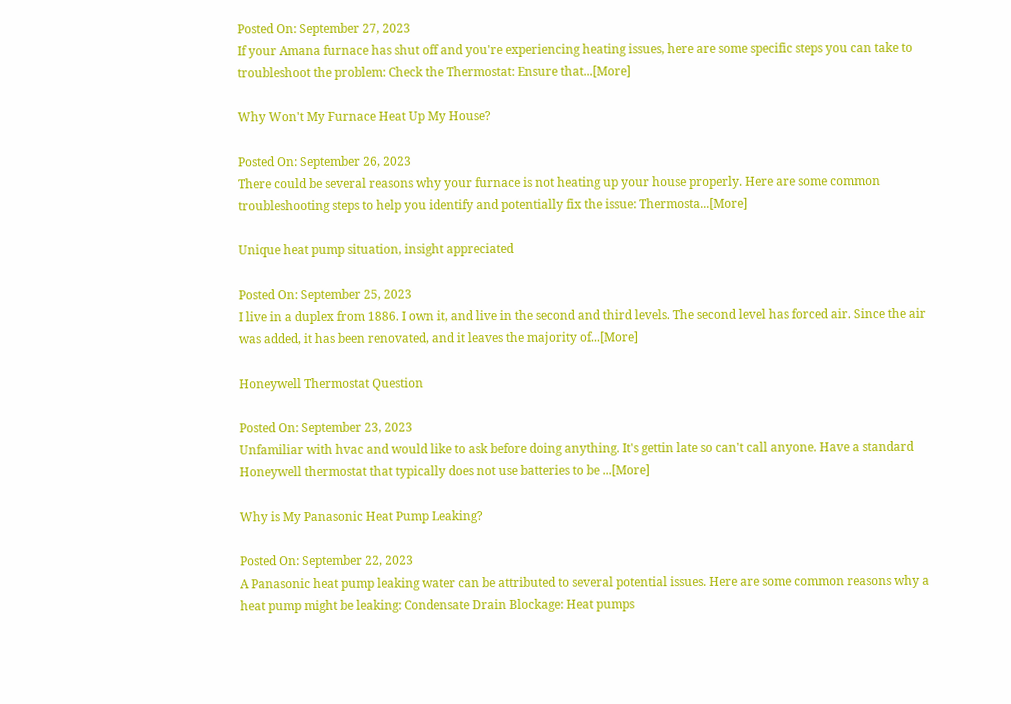Posted On: September 27, 2023
If your Amana furnace has shut off and you're experiencing heating issues, here are some specific steps you can take to troubleshoot the problem: Check the Thermostat: Ensure that...[More]

Why Won't My Furnace Heat Up My House?

Posted On: September 26, 2023
There could be several reasons why your furnace is not heating up your house properly. Here are some common troubleshooting steps to help you identify and potentially fix the issue: Thermosta...[More]

Unique heat pump situation, insight appreciated

Posted On: September 25, 2023
I live in a duplex from 1886. I own it, and live in the second and third levels. The second level has forced air. Since the air was added, it has been renovated, and it leaves the majority of...[More]

Honeywell Thermostat Question

Posted On: September 23, 2023
Unfamiliar with hvac and would like to ask before doing anything. It's gettin late so can't call anyone. Have a standard Honeywell thermostat that typically does not use batteries to be ...[More]

Why is My Panasonic Heat Pump Leaking?

Posted On: September 22, 2023
A Panasonic heat pump leaking water can be attributed to several potential issues. Here are some common reasons why a heat pump might be leaking: Condensate Drain Blockage: Heat pumps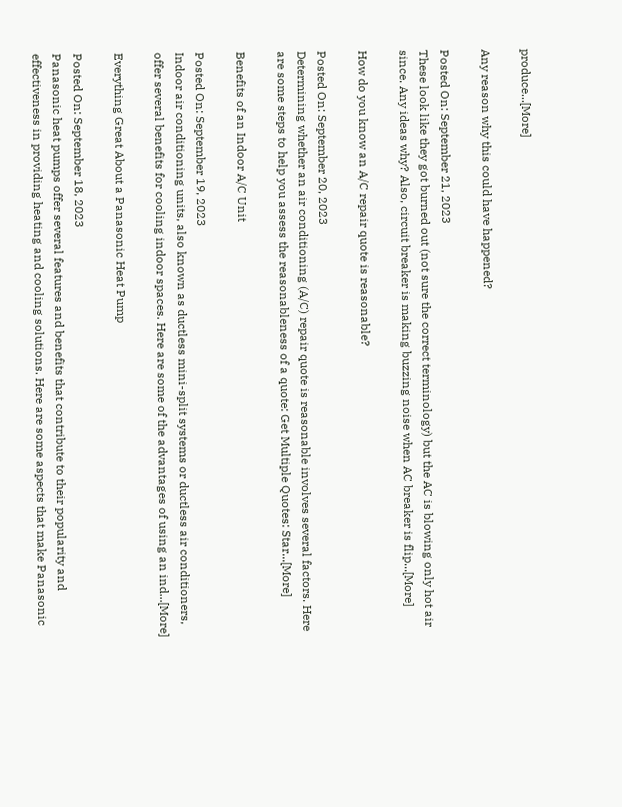produce...[More]

Any reason why this could have happened?

Posted On: September 21, 2023
These look like they got burned out (not sure the correct terminology) but the AC is blowing only hot air since. Any ideas why? Also, circuit breaker is making buzzing noise when AC breaker is flip...[More]

How do you know an A/C repair quote is reasonable?

Posted On: September 20, 2023
Determining whether an air conditioning (A/C) repair quote is reasonable involves several factors. Here are some steps to help you assess the reasonableness of a quote: Get Multiple Quotes: Star...[More]

Benefits of an Indoor A/C Unit

Posted On: September 19, 2023
Indoor air conditioning units, also known as ductless mini-split systems or ductless air conditioners, offer several benefits for cooling indoor spaces. Here are some of the advantages of using an ind...[More]

Everything Great About a Panasonic Heat Pump

Posted On: September 18, 2023
Panasonic heat pumps offer several features and benefits that contribute to their popularity and effectiveness in providing heating and cooling solutions. Here are some aspects that make Panasonic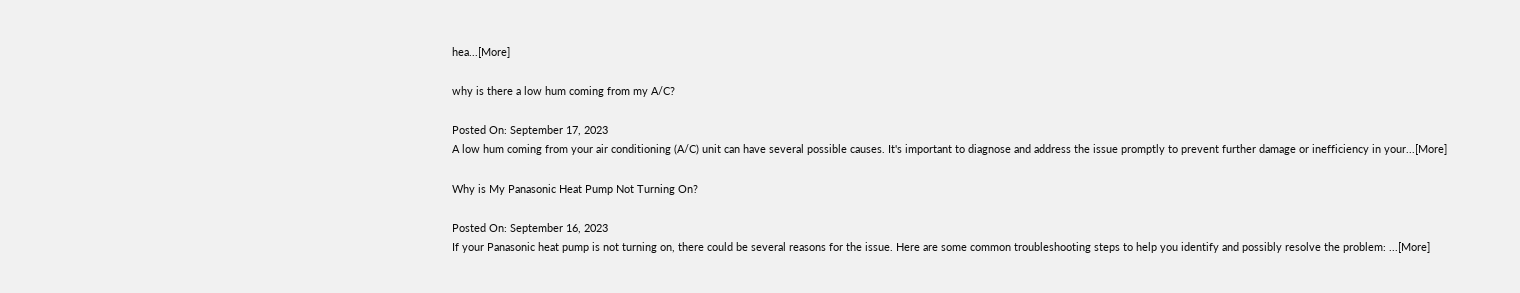hea...[More]

why is there a low hum coming from my A/C?

Posted On: September 17, 2023
A low hum coming from your air conditioning (A/C) unit can have several possible causes. It's important to diagnose and address the issue promptly to prevent further damage or inefficiency in your...[More]

Why is My Panasonic Heat Pump Not Turning On?

Posted On: September 16, 2023
If your Panasonic heat pump is not turning on, there could be several reasons for the issue. Here are some common troubleshooting steps to help you identify and possibly resolve the problem: ...[More]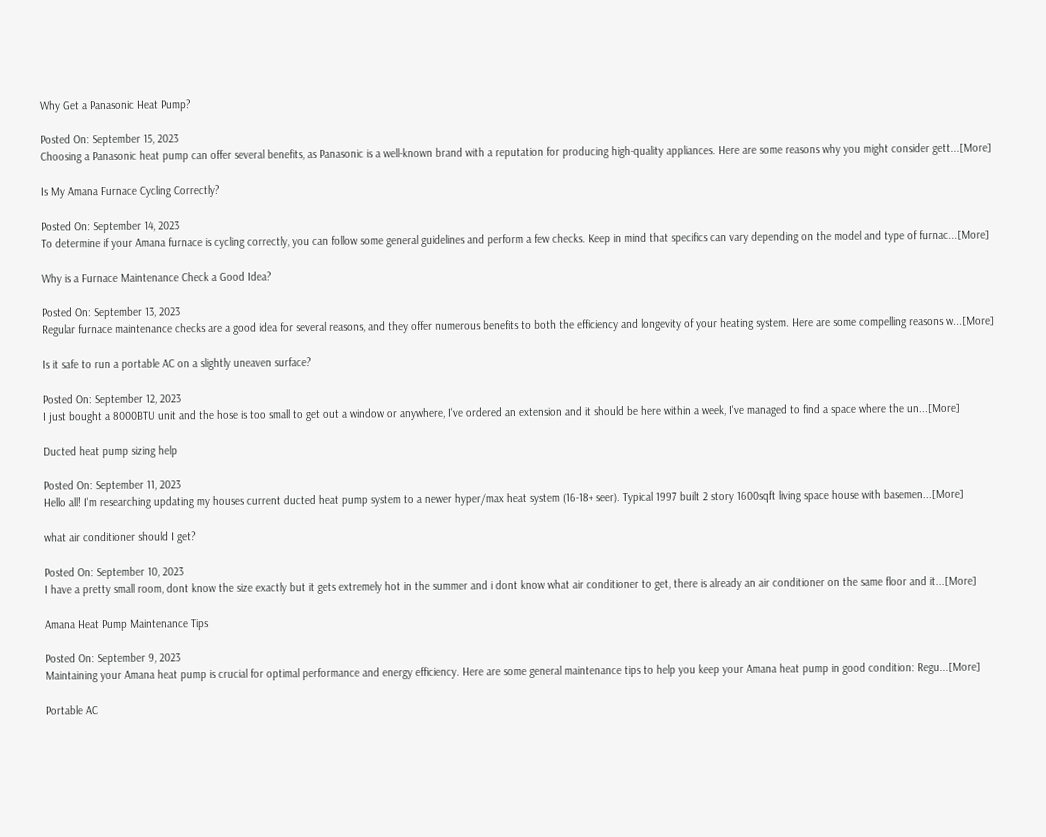Why Get a Panasonic Heat Pump?

Posted On: September 15, 2023
Choosing a Panasonic heat pump can offer several benefits, as Panasonic is a well-known brand with a reputation for producing high-quality appliances. Here are some reasons why you might consider gett...[More]

Is My Amana Furnace Cycling Correctly?

Posted On: September 14, 2023
To determine if your Amana furnace is cycling correctly, you can follow some general guidelines and perform a few checks. Keep in mind that specifics can vary depending on the model and type of furnac...[More]

Why is a Furnace Maintenance Check a Good Idea?

Posted On: September 13, 2023
Regular furnace maintenance checks are a good idea for several reasons, and they offer numerous benefits to both the efficiency and longevity of your heating system. Here are some compelling reasons w...[More]

Is it safe to run a portable AC on a slightly uneaven surface?

Posted On: September 12, 2023
I just bought a 8000BTU unit and the hose is too small to get out a window or anywhere, I've ordered an extension and it should be here within a week, I've managed to find a space where the un...[More]

Ducted heat pump sizing help

Posted On: September 11, 2023
Hello all! I'm researching updating my houses current ducted heat pump system to a newer hyper/max heat system (16-18+ seer). Typical 1997 built 2 story 1600sqft living space house with basemen...[More]

what air conditioner should I get?

Posted On: September 10, 2023
I have a pretty small room, dont know the size exactly but it gets extremely hot in the summer and i dont know what air conditioner to get, there is already an air conditioner on the same floor and it...[More]

Amana Heat Pump Maintenance Tips

Posted On: September 9, 2023
Maintaining your Amana heat pump is crucial for optimal performance and energy efficiency. Here are some general maintenance tips to help you keep your Amana heat pump in good condition: Regu...[More]

Portable AC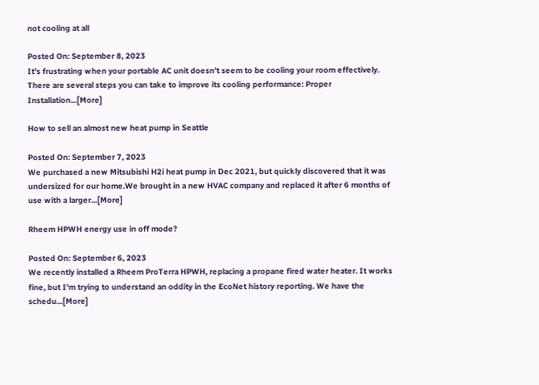not cooling at all

Posted On: September 8, 2023
It's frustrating when your portable AC unit doesn't seem to be cooling your room effectively. There are several steps you can take to improve its cooling performance: Proper Installation...[More]

How to sell an almost new heat pump in Seattle

Posted On: September 7, 2023
We purchased a new Mitsubishi H2i heat pump in Dec 2021, but quickly discovered that it was undersized for our home.We brought in a new HVAC company and replaced it after 6 months of use with a larger...[More]

Rheem HPWH energy use in off mode?

Posted On: September 6, 2023
We recently installed a Rheem ProTerra HPWH, replacing a propane fired water heater. It works fine, but I'm trying to understand an oddity in the EcoNet history reporting. We have the schedu...[More]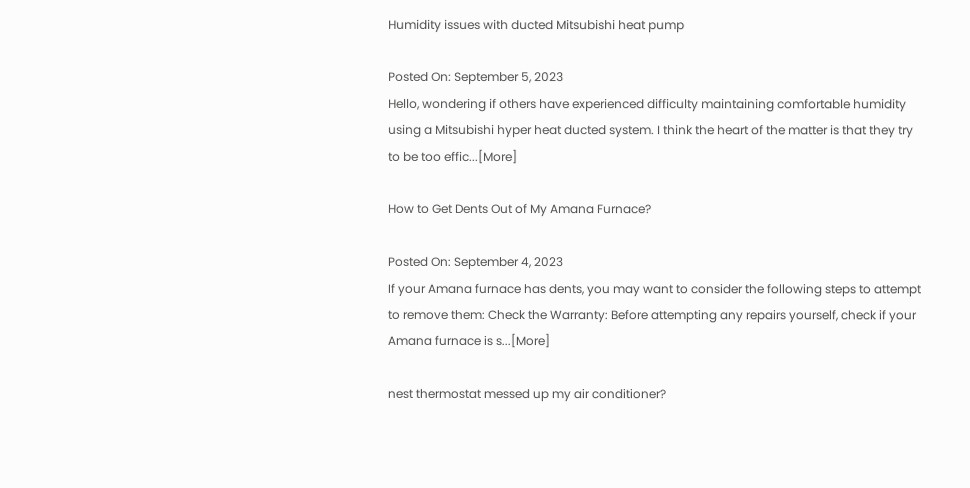Humidity issues with ducted Mitsubishi heat pump

Posted On: September 5, 2023
Hello, wondering if others have experienced difficulty maintaining comfortable humidity using a Mitsubishi hyper heat ducted system. I think the heart of the matter is that they try to be too effic...[More]

How to Get Dents Out of My Amana Furnace?

Posted On: September 4, 2023
If your Amana furnace has dents, you may want to consider the following steps to attempt to remove them: Check the Warranty: Before attempting any repairs yourself, check if your Amana furnace is s...[More]

nest thermostat messed up my air conditioner?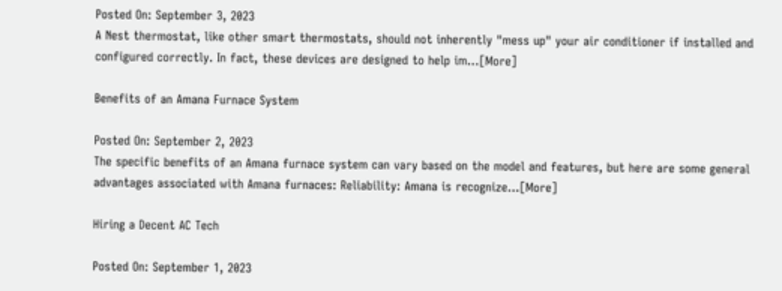Posted On: September 3, 2023
A Nest thermostat, like other smart thermostats, should not inherently "mess up" your air conditioner if installed and configured correctly. In fact, these devices are designed to help im...[More]

Benefits of an Amana Furnace System

Posted On: September 2, 2023
The specific benefits of an Amana furnace system can vary based on the model and features, but here are some general advantages associated with Amana furnaces: Reliability: Amana is recognize...[More]

Hiring a Decent AC Tech

Posted On: September 1, 2023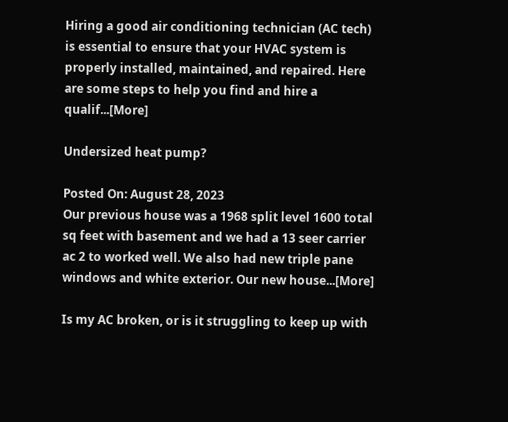Hiring a good air conditioning technician (AC tech) is essential to ensure that your HVAC system is properly installed, maintained, and repaired. Here are some steps to help you find and hire a qualif...[More]

Undersized heat pump?

Posted On: August 28, 2023
Our previous house was a 1968 split level 1600 total sq feet with basement and we had a 13 seer carrier ac 2 to worked well. We also had new triple pane windows and white exterior. Our new house...[More]

Is my AC broken, or is it struggling to keep up with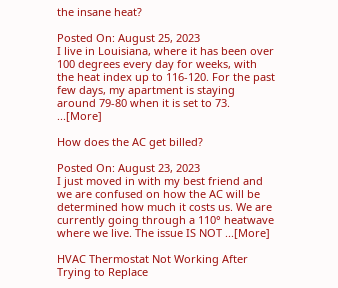the insane heat?

Posted On: August 25, 2023
I live in Louisiana, where it has been over 100 degrees every day for weeks, with the heat index up to 116-120. For the past few days, my apartment is staying around 79-80 when it is set to 73. ...[More]

How does the AC get billed?

Posted On: August 23, 2023
I just moved in with my best friend and we are confused on how the AC will be determined how much it costs us. We are currently going through a 110° heatwave where we live. The issue IS NOT ...[More]

HVAC Thermostat Not Working After Trying to Replace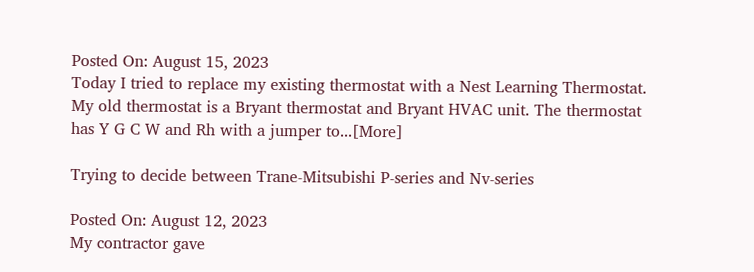Posted On: August 15, 2023
Today I tried to replace my existing thermostat with a Nest Learning Thermostat. My old thermostat is a Bryant thermostat and Bryant HVAC unit. The thermostat has Y G C W and Rh with a jumper to...[More]

Trying to decide between Trane-Mitsubishi P-series and Nv-series

Posted On: August 12, 2023
My contractor gave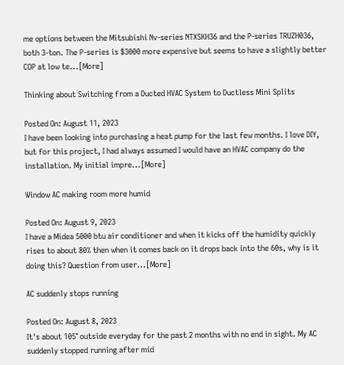me options between the Mitsubishi Nv-series NTXSKH36 and the P-series TRUZH036, both 3-ton. The P-series is $3000 more expensive but seems to have a slightly better COP at low te...[More]

Thinking about Switching from a Ducted HVAC System to Ductless Mini Splits

Posted On: August 11, 2023
I have been looking into purchasing a heat pump for the last few months. I love DIY, but for this project, I had always assumed I would have an HVAC company do the installation. My initial impre...[More]

Window AC making room more humid

Posted On: August 9, 2023
I have a Midea 5000 btu air conditioner and when it kicks off the humidity quickly rises to about 80% then when it comes back on it drops back into the 60s, why is it doing this? Question from user...[More]

AC suddenly stops running

Posted On: August 8, 2023
It's about 105° outside everyday for the past 2 months with no end in sight. My AC suddenly stopped running after mid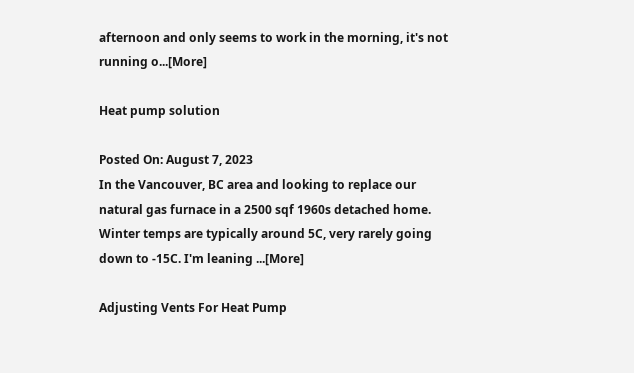afternoon and only seems to work in the morning, it's not running o...[More]

Heat pump solution

Posted On: August 7, 2023
In the Vancouver, BC area and looking to replace our natural gas furnace in a 2500 sqf 1960s detached home. Winter temps are typically around 5C, very rarely going down to -15C. I'm leaning ...[More]

Adjusting Vents For Heat Pump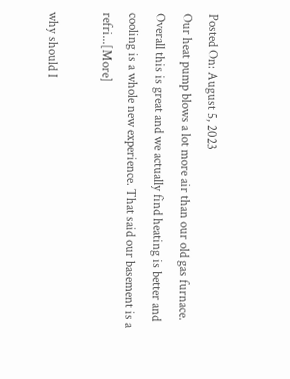Posted On: August 5, 2023
Our heat pump blows a lot more air than our old gas furnace. Overall this is great and we actually find heating is better and cooling is a whole new experience. That said our basement is a refri...[More]

why should I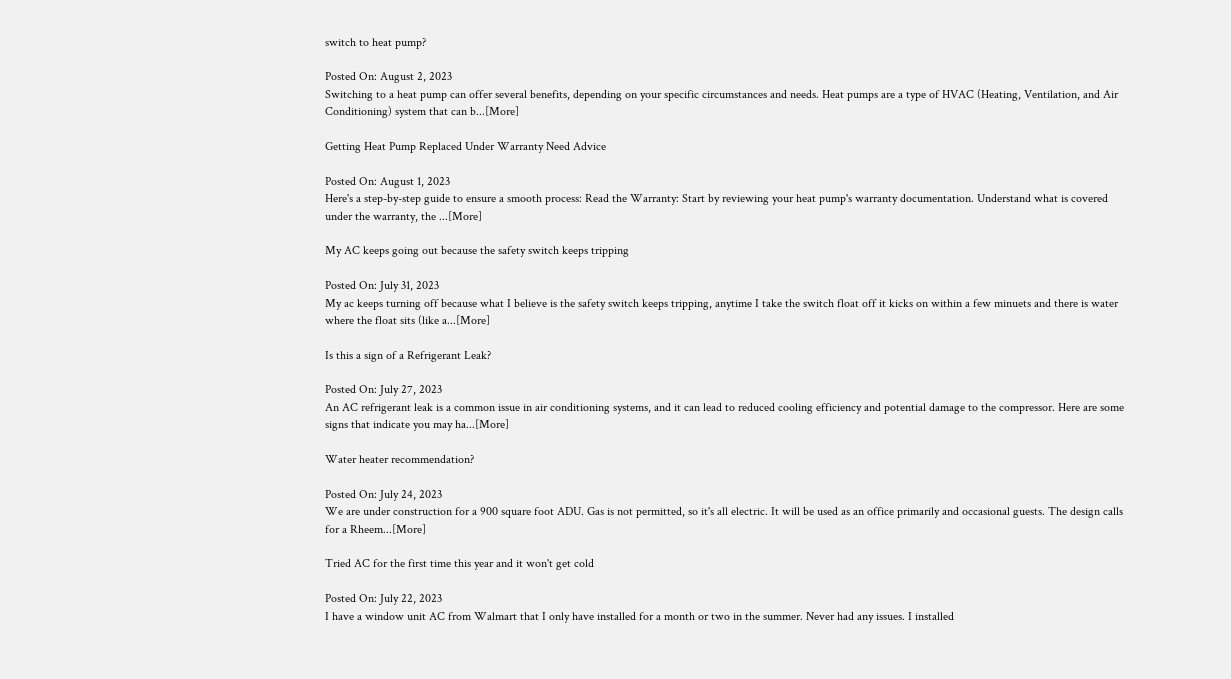switch to heat pump?

Posted On: August 2, 2023
Switching to a heat pump can offer several benefits, depending on your specific circumstances and needs. Heat pumps are a type of HVAC (Heating, Ventilation, and Air Conditioning) system that can b...[More]

Getting Heat Pump Replaced Under Warranty Need Advice

Posted On: August 1, 2023
Here's a step-by-step guide to ensure a smooth process: Read the Warranty: Start by reviewing your heat pump's warranty documentation. Understand what is covered under the warranty, the ...[More]

My AC keeps going out because the safety switch keeps tripping

Posted On: July 31, 2023
My ac keeps turning off because what I believe is the safety switch keeps tripping, anytime I take the switch float off it kicks on within a few minuets and there is water where the float sits (like a...[More]

Is this a sign of a Refrigerant Leak?

Posted On: July 27, 2023
An AC refrigerant leak is a common issue in air conditioning systems, and it can lead to reduced cooling efficiency and potential damage to the compressor. Here are some signs that indicate you may ha...[More]

Water heater recommendation?

Posted On: July 24, 2023
We are under construction for a 900 square foot ADU. Gas is not permitted, so it's all electric. It will be used as an office primarily and occasional guests. The design calls for a Rheem...[More]

Tried AC for the first time this year and it won't get cold

Posted On: July 22, 2023
I have a window unit AC from Walmart that I only have installed for a month or two in the summer. Never had any issues. I installed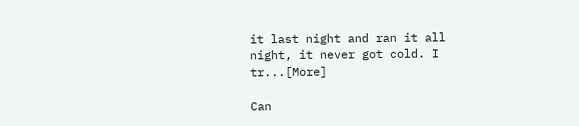it last night and ran it all night, it never got cold. I tr...[More]

Can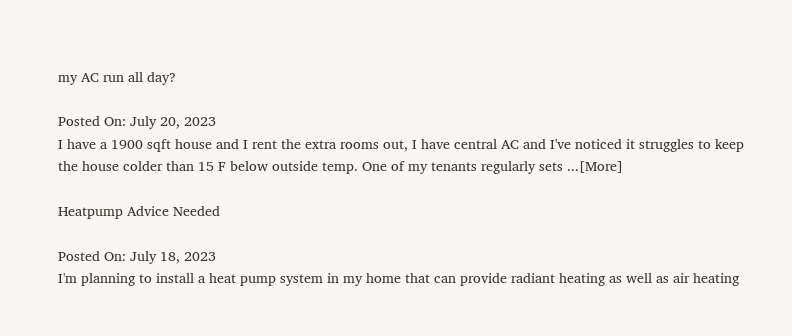my AC run all day?

Posted On: July 20, 2023
I have a 1900 sqft house and I rent the extra rooms out, I have central AC and I've noticed it struggles to keep the house colder than 15 F below outside temp. One of my tenants regularly sets ...[More]

Heatpump Advice Needed

Posted On: July 18, 2023
I'm planning to install a heat pump system in my home that can provide radiant heating as well as air heating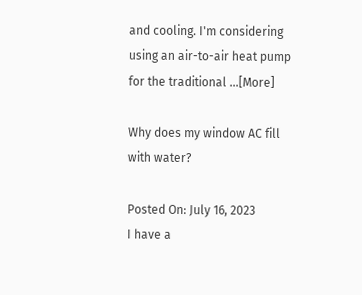and cooling. I'm considering using an air-to-air heat pump for the traditional ...[More]

Why does my window AC fill with water?

Posted On: July 16, 2023
I have a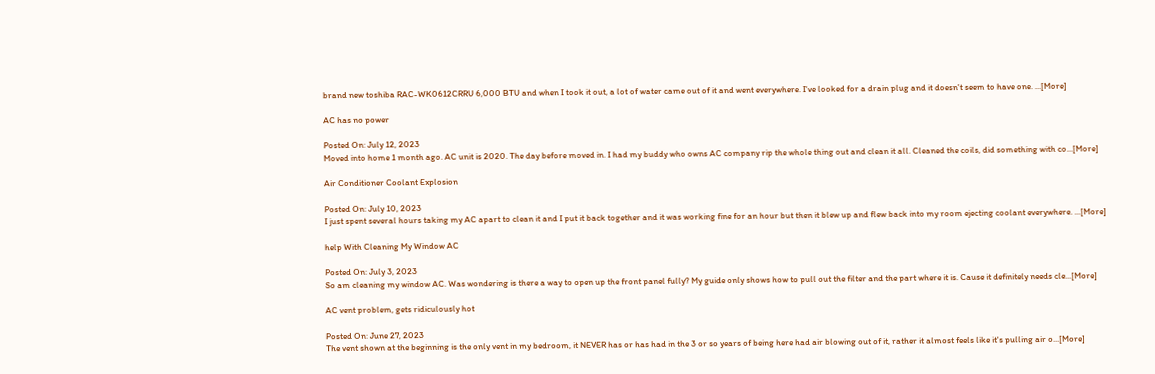brand new toshiba RAC-WK0612CRRU 6,000 BTU and when I took it out, a lot of water came out of it and went everywhere. I've looked for a drain plug and it doesn't seem to have one. ...[More]

AC has no power

Posted On: July 12, 2023
Moved into home 1 month ago. AC unit is 2020. The day before moved in. I had my buddy who owns AC company rip the whole thing out and clean it all. Cleaned the coils, did something with co...[More]

Air Conditioner Coolant Explosion

Posted On: July 10, 2023
I just spent several hours taking my AC apart to clean it and I put it back together and it was working fine for an hour but then it blew up and flew back into my room ejecting coolant everywhere. ...[More]

help With Cleaning My Window AC

Posted On: July 3, 2023
So am cleaning my window AC. Was wondering is there a way to open up the front panel fully? My guide only shows how to pull out the filter and the part where it is. Cause it definitely needs cle...[More]

AC vent problem, gets ridiculously hot

Posted On: June 27, 2023
The vent shown at the beginning is the only vent in my bedroom, it NEVER has or has had in the 3 or so years of being here had air blowing out of it, rather it almost feels like it's pulling air o...[More]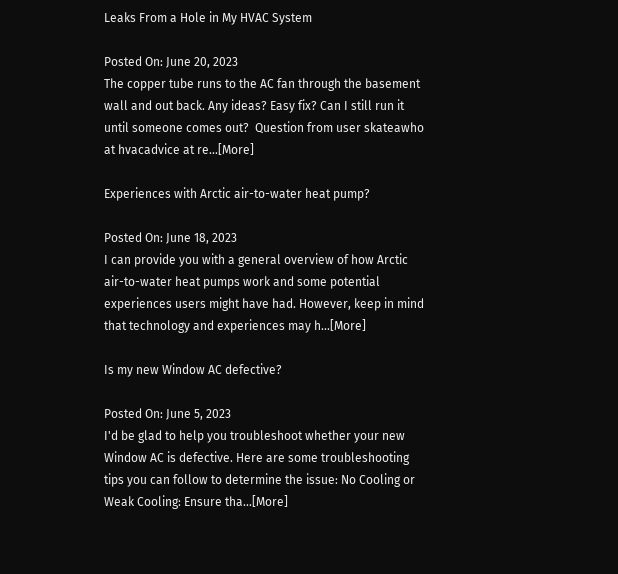Leaks From a Hole in My HVAC System

Posted On: June 20, 2023
The copper tube runs to the AC fan through the basement wall and out back. Any ideas? Easy fix? Can I still run it until someone comes out?  Question from user skateawho at hvacadvice at re...[More]

Experiences with Arctic air-to-water heat pump?

Posted On: June 18, 2023
I can provide you with a general overview of how Arctic air-to-water heat pumps work and some potential experiences users might have had. However, keep in mind that technology and experiences may h...[More]

Is my new Window AC defective?

Posted On: June 5, 2023
I'd be glad to help you troubleshoot whether your new Window AC is defective. Here are some troubleshooting tips you can follow to determine the issue: No Cooling or Weak Cooling: Ensure tha...[More]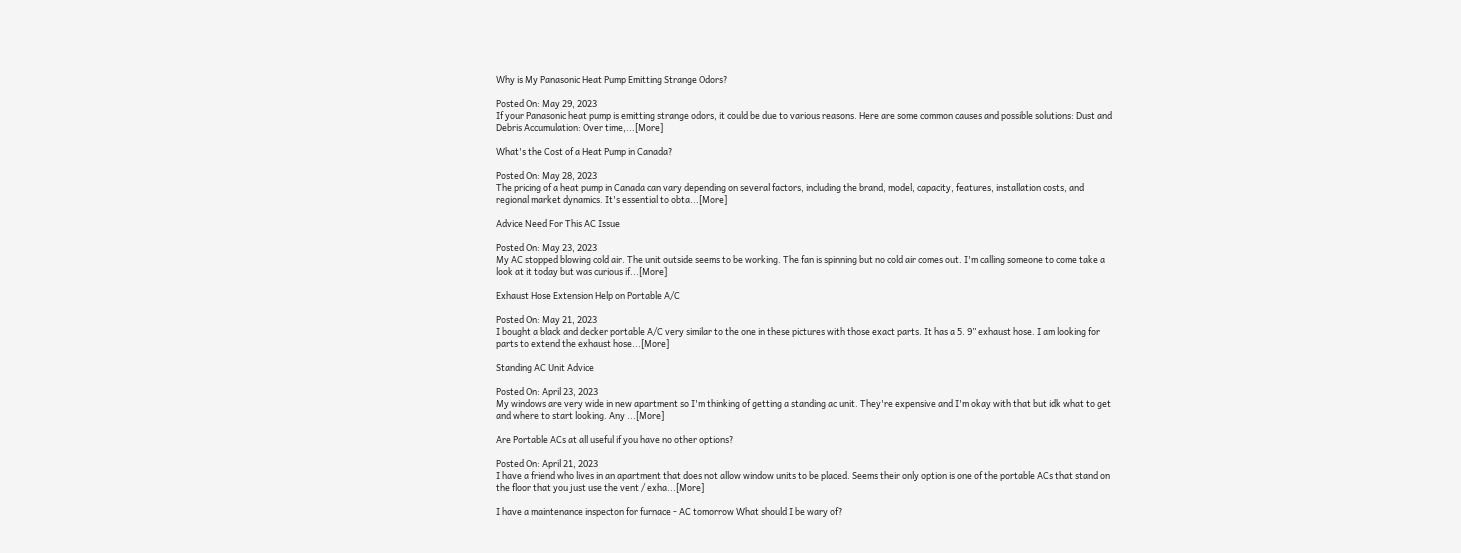Why is My Panasonic Heat Pump Emitting Strange Odors?

Posted On: May 29, 2023
If your Panasonic heat pump is emitting strange odors, it could be due to various reasons. Here are some common causes and possible solutions: Dust and Debris Accumulation: Over time,...[More]

What's the Cost of a Heat Pump in Canada?

Posted On: May 28, 2023
The pricing of a heat pump in Canada can vary depending on several factors, including the brand, model, capacity, features, installation costs, and regional market dynamics. It's essential to obta...[More]

Advice Need For This AC Issue

Posted On: May 23, 2023
My AC stopped blowing cold air. The unit outside seems to be working. The fan is spinning but no cold air comes out. I'm calling someone to come take a look at it today but was curious if...[More]

Exhaust Hose Extension Help on Portable A/C

Posted On: May 21, 2023
I bought a black and decker portable A/C very similar to the one in these pictures with those exact parts. It has a 5. 9” exhaust hose. I am looking for parts to extend the exhaust hose...[More]

Standing AC Unit Advice

Posted On: April 23, 2023
My windows are very wide in new apartment so I'm thinking of getting a standing ac unit. They're expensive and I'm okay with that but idk what to get and where to start looking. Any ...[More]

Are Portable ACs at all useful if you have no other options?

Posted On: April 21, 2023
I have a friend who lives in an apartment that does not allow window units to be placed. Seems their only option is one of the portable ACs that stand on the floor that you just use the vent / exha...[More]

I have a maintenance inspecton for furnace - AC tomorrow What should I be wary of?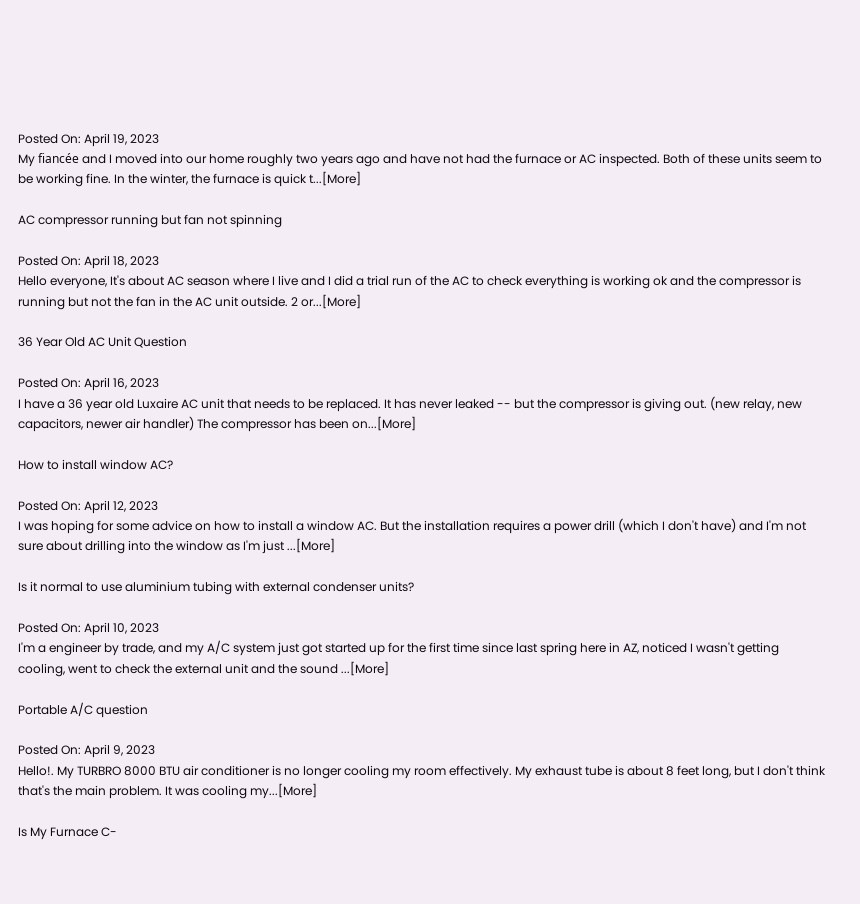Posted On: April 19, 2023
My fiancée and I moved into our home roughly two years ago and have not had the furnace or AC inspected. Both of these units seem to be working fine. In the winter, the furnace is quick t...[More]

AC compressor running but fan not spinning

Posted On: April 18, 2023
Hello everyone, It's about AC season where I live and I did a trial run of the AC to check everything is working ok and the compressor is running but not the fan in the AC unit outside. 2 or...[More]

36 Year Old AC Unit Question

Posted On: April 16, 2023
I have a 36 year old Luxaire AC unit that needs to be replaced. It has never leaked -- but the compressor is giving out. (new relay, new capacitors, newer air handler) The compressor has been on...[More]

How to install window AC?

Posted On: April 12, 2023
I was hoping for some advice on how to install a window AC. But the installation requires a power drill (which I don't have) and I'm not sure about drilling into the window as I'm just ...[More]

Is it normal to use aluminium tubing with external condenser units?

Posted On: April 10, 2023
I'm a engineer by trade, and my A/C system just got started up for the first time since last spring here in AZ, noticed I wasn't getting cooling, went to check the external unit and the sound ...[More]

Portable A/C question

Posted On: April 9, 2023
Hello!. My TURBRO 8000 BTU air conditioner is no longer cooling my room effectively. My exhaust tube is about 8 feet long, but I don't think that's the main problem. It was cooling my...[More]

Is My Furnace C-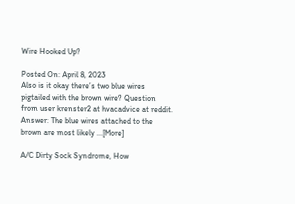Wire Hooked Up?

Posted On: April 8, 2023
Also is it okay there’s two blue wires pigtailed with the brown wire? Question from user krenster2 at hvacadvice at reddit. Answer: The blue wires attached to the brown are most likely ...[More]

A/C Dirty Sock Syndrome, How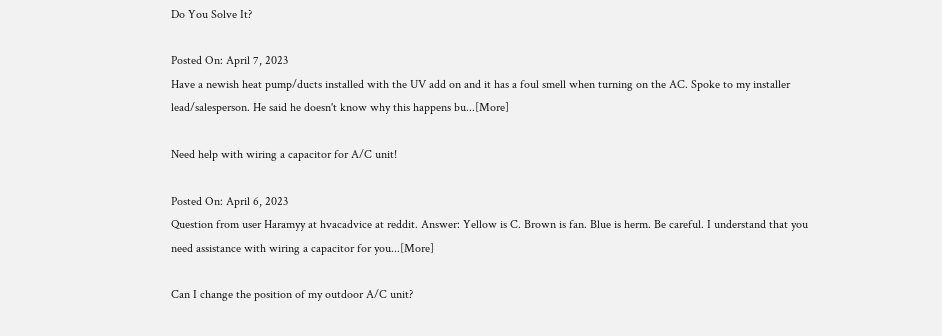Do You Solve It?

Posted On: April 7, 2023
Have a newish heat pump/ducts installed with the UV add on and it has a foul smell when turning on the AC. Spoke to my installer lead/salesperson. He said he doesn't know why this happens bu...[More]

Need help with wiring a capacitor for A/C unit!

Posted On: April 6, 2023
Question from user Haramyy at hvacadvice at reddit. Answer: Yellow is C. Brown is fan. Blue is herm. Be careful. I understand that you need assistance with wiring a capacitor for you...[More]

Can I change the position of my outdoor A/C unit?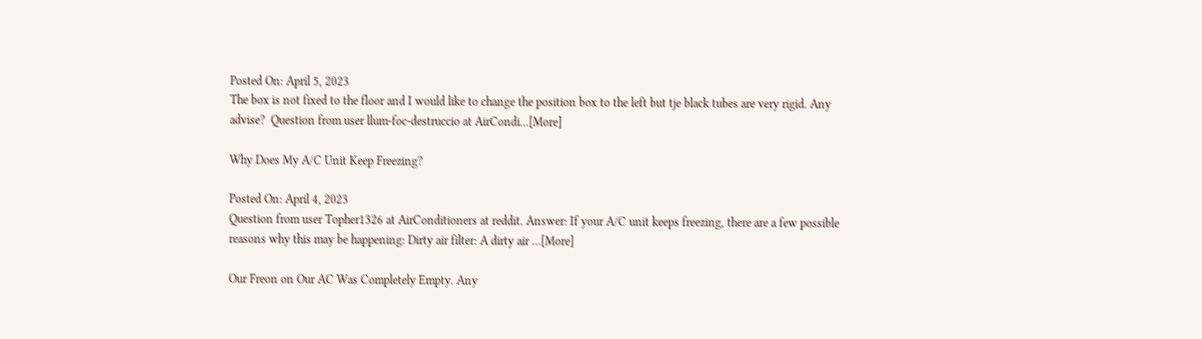Posted On: April 5, 2023
The box is not fixed to the floor and I would like to change the position box to the left but tje black tubes are very rigid. Any advise?  Question from user llum-foc-destruccio at AirCondi...[More]

Why Does My A/C Unit Keep Freezing?

Posted On: April 4, 2023
Question from user Topher1326 at AirConditioners at reddit. Answer: If your A/C unit keeps freezing, there are a few possible reasons why this may be happening: Dirty air filter: A dirty air ...[More]

Our Freon on Our AC Was Completely Empty. Any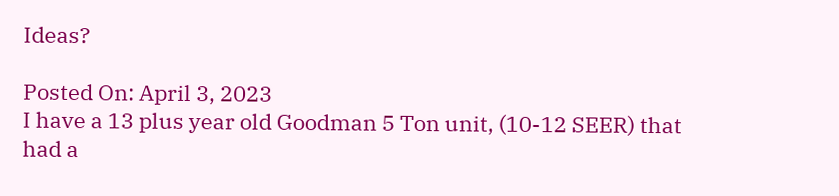Ideas?

Posted On: April 3, 2023
I have a 13 plus year old Goodman 5 Ton unit, (10-12 SEER) that had a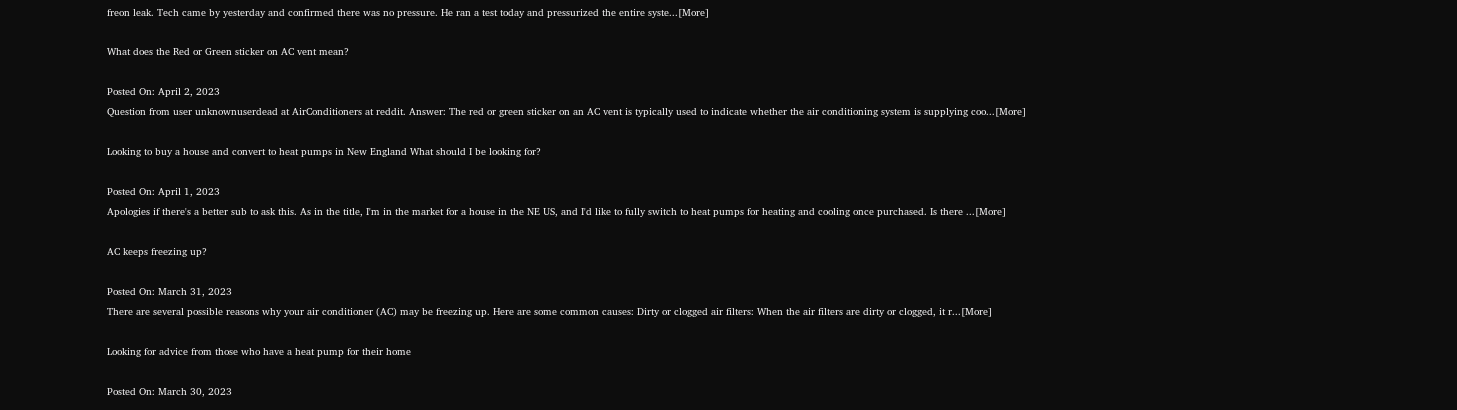freon leak. Tech came by yesterday and confirmed there was no pressure. He ran a test today and pressurized the entire syste...[More]

What does the Red or Green sticker on AC vent mean?

Posted On: April 2, 2023
Question from user unknownuserdead at AirConditioners at reddit. Answer: The red or green sticker on an AC vent is typically used to indicate whether the air conditioning system is supplying coo...[More]

Looking to buy a house and convert to heat pumps in New England What should I be looking for?

Posted On: April 1, 2023
Apologies if there's a better sub to ask this. As in the title, I'm in the market for a house in the NE US, and I'd like to fully switch to heat pumps for heating and cooling once purchased. Is there ...[More]

AC keeps freezing up?

Posted On: March 31, 2023
There are several possible reasons why your air conditioner (AC) may be freezing up. Here are some common causes: Dirty or clogged air filters: When the air filters are dirty or clogged, it r...[More]

Looking for advice from those who have a heat pump for their home

Posted On: March 30, 2023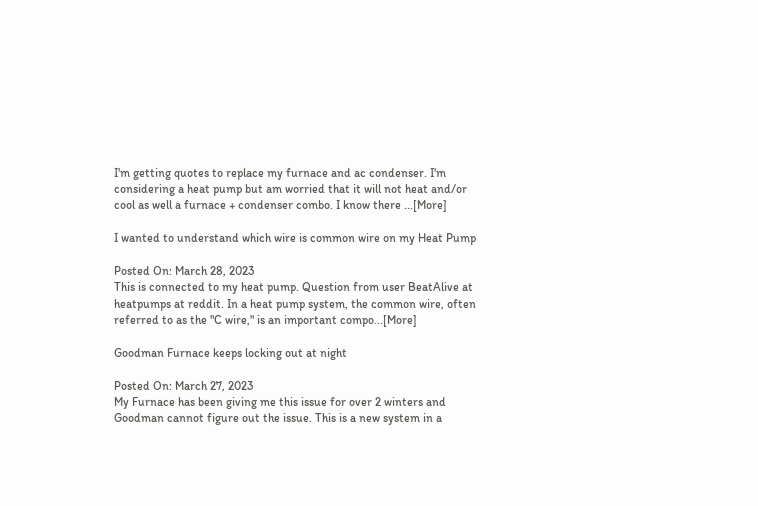I'm getting quotes to replace my furnace and ac condenser. I'm considering a heat pump but am worried that it will not heat and/or cool as well a furnace + condenser combo. I know there ...[More]

I wanted to understand which wire is common wire on my Heat Pump

Posted On: March 28, 2023
This is connected to my heat pump. Question from user BeatAlive at heatpumps at reddit. In a heat pump system, the common wire, often referred to as the "C wire," is an important compo...[More]

Goodman Furnace keeps locking out at night

Posted On: March 27, 2023
My Furnace has been giving me this issue for over 2 winters and Goodman cannot figure out the issue. This is a new system in a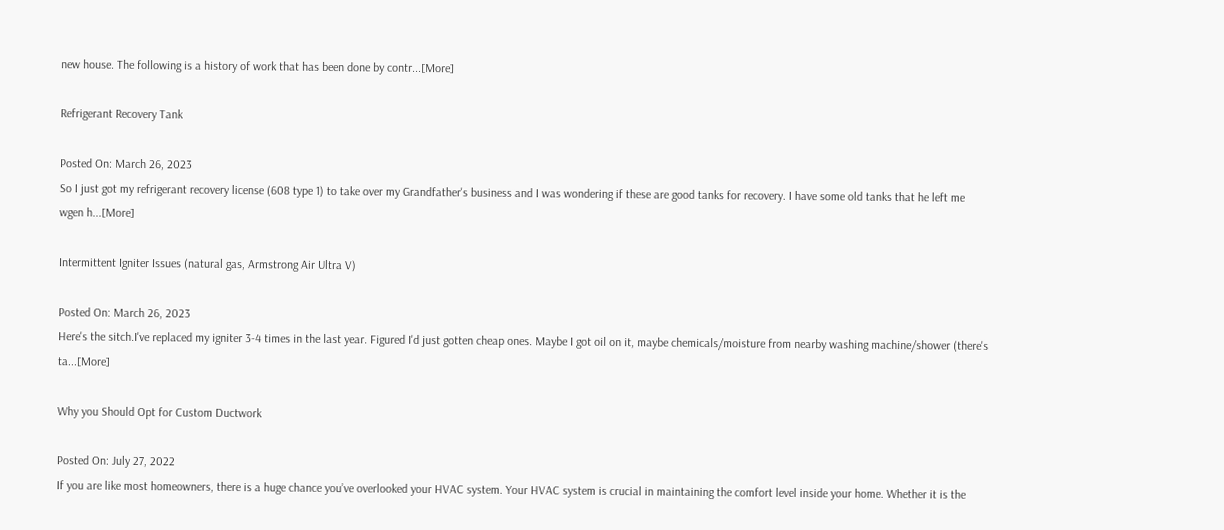new house. The following is a history of work that has been done by contr...[More]

Refrigerant Recovery Tank

Posted On: March 26, 2023
So I just got my refrigerant recovery license (608 type 1) to take over my Grandfather's business and I was wondering if these are good tanks for recovery. I have some old tanks that he left me wgen h...[More]

Intermittent Igniter Issues (natural gas, Armstrong Air Ultra V)

Posted On: March 26, 2023
Here's the sitch.I've replaced my igniter 3-4 times in the last year. Figured I'd just gotten cheap ones. Maybe I got oil on it, maybe chemicals/moisture from nearby washing machine/shower (there's ta...[More]

Why you Should Opt for Custom Ductwork

Posted On: July 27, 2022
If you are like most homeowners, there is a huge chance you’ve overlooked your HVAC system. Your HVAC system is crucial in maintaining the comfort level inside your home. Whether it is the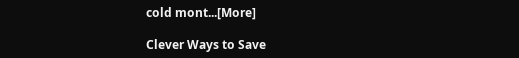cold mont...[More]

Clever Ways to Save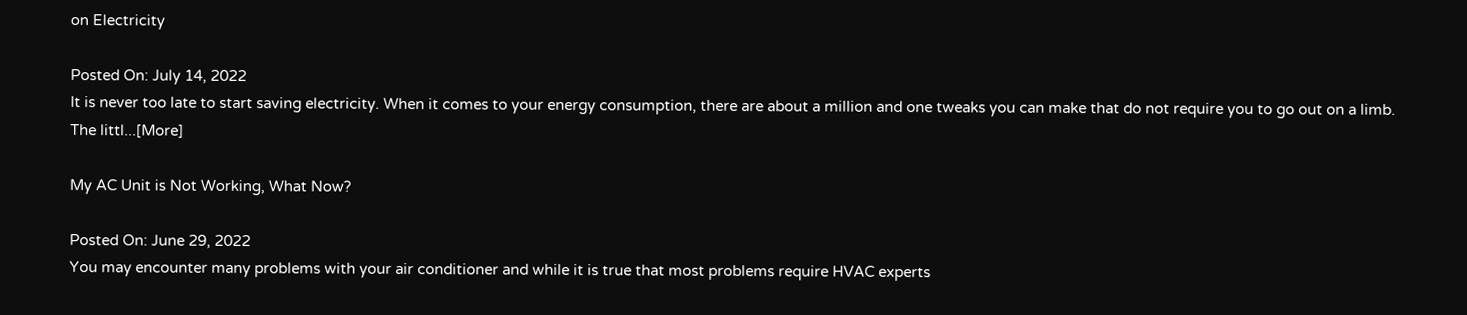on Electricity

Posted On: July 14, 2022
It is never too late to start saving electricity. When it comes to your energy consumption, there are about a million and one tweaks you can make that do not require you to go out on a limb. The littl...[More]

My AC Unit is Not Working, What Now?

Posted On: June 29, 2022
You may encounter many problems with your air conditioner and while it is true that most problems require HVAC experts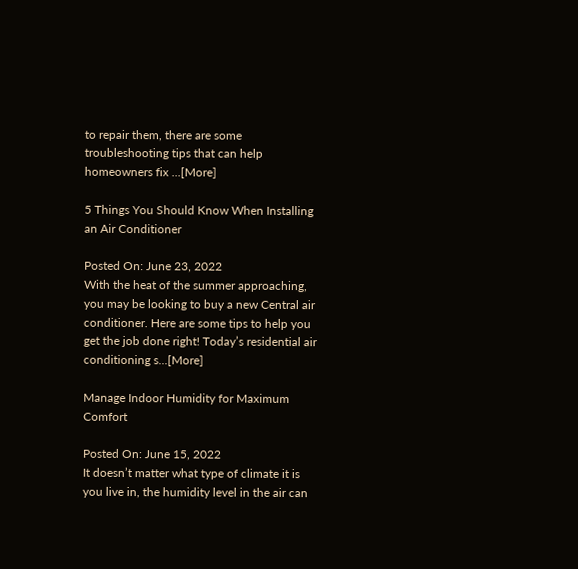to repair them, there are some troubleshooting tips that can help homeowners fix ...[More]

5 Things You Should Know When Installing an Air Conditioner

Posted On: June 23, 2022
With the heat of the summer approaching, you may be looking to buy a new Central air conditioner. Here are some tips to help you get the job done right! Today’s residential air conditioning s...[More]

Manage Indoor Humidity for Maximum Comfort

Posted On: June 15, 2022
It doesn’t matter what type of climate it is you live in, the humidity level in the air can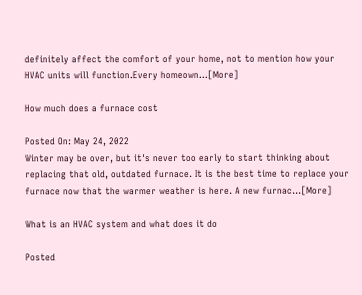definitely affect the comfort of your home, not to mention how your HVAC units will function.Every homeown...[More]

How much does a furnace cost

Posted On: May 24, 2022
Winter may be over, but it's never too early to start thinking about replacing that old, outdated furnace. It is the best time to replace your furnace now that the warmer weather is here. A new furnac...[More]

What is an HVAC system and what does it do

Posted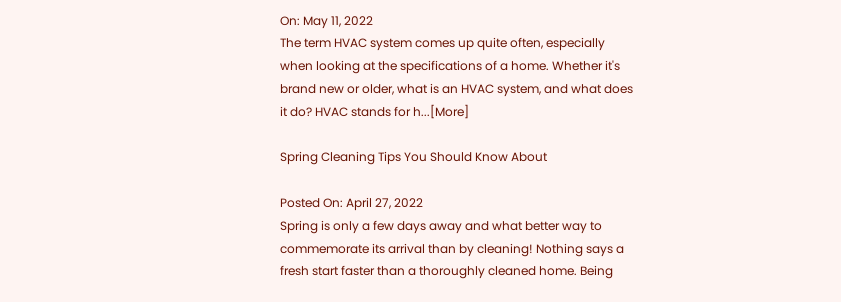On: May 11, 2022
The term HVAC system comes up quite often, especially when looking at the specifications of a home. Whether it's brand new or older, what is an HVAC system, and what does it do? HVAC stands for h...[More]

Spring Cleaning Tips You Should Know About

Posted On: April 27, 2022
Spring is only a few days away and what better way to commemorate its arrival than by cleaning! Nothing says a fresh start faster than a thoroughly cleaned home. Being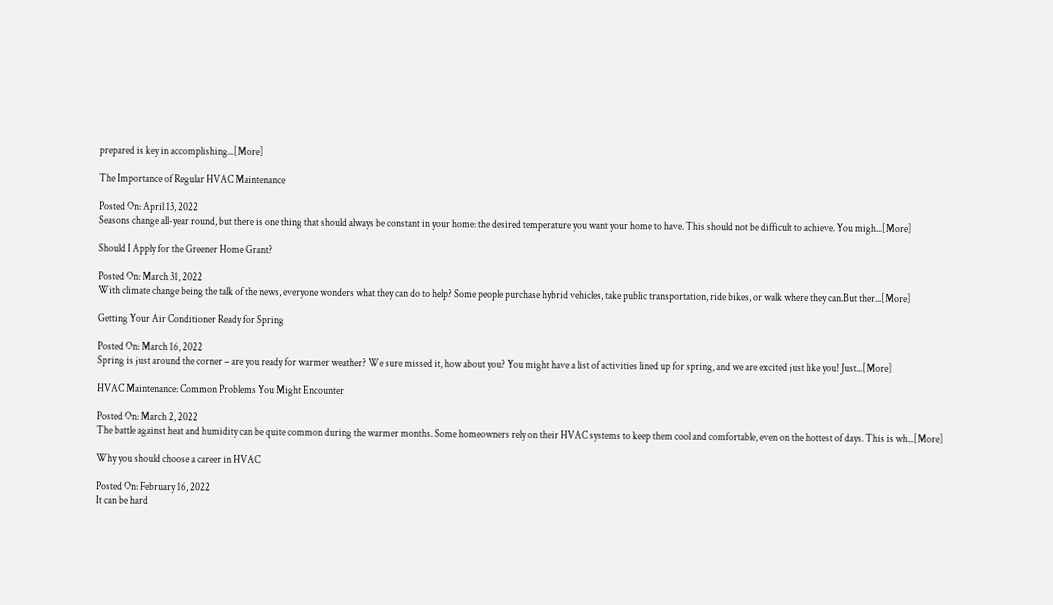prepared is key in accomplishing...[More]

The Importance of Regular HVAC Maintenance

Posted On: April 13, 2022
Seasons change all-year round, but there is one thing that should always be constant in your home: the desired temperature you want your home to have. This should not be difficult to achieve. You migh...[More]

Should I Apply for the Greener Home Grant?

Posted On: March 31, 2022
With climate change being the talk of the news, everyone wonders what they can do to help? Some people purchase hybrid vehicles, take public transportation, ride bikes, or walk where they can.But ther...[More]

Getting Your Air Conditioner Ready for Spring

Posted On: March 16, 2022
Spring is just around the corner – are you ready for warmer weather? We sure missed it, how about you? You might have a list of activities lined up for spring, and we are excited just like you! Just...[More]

HVAC Maintenance: Common Problems You Might Encounter

Posted On: March 2, 2022
The battle against heat and humidity can be quite common during the warmer months. Some homeowners rely on their HVAC systems to keep them cool and comfortable, even on the hottest of days. This is wh...[More]

Why you should choose a career in HVAC

Posted On: February 16, 2022
It can be hard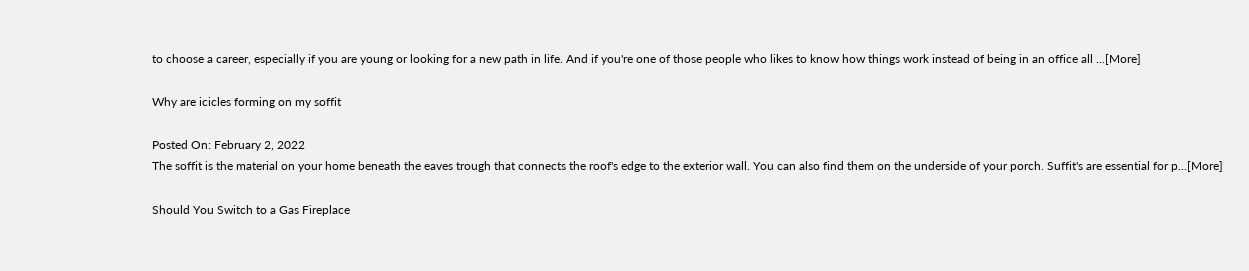to choose a career, especially if you are young or looking for a new path in life. And if you're one of those people who likes to know how things work instead of being in an office all ...[More]

Why are icicles forming on my soffit

Posted On: February 2, 2022
The soffit is the material on your home beneath the eaves trough that connects the roof's edge to the exterior wall. You can also find them on the underside of your porch. Suffit's are essential for p...[More]

Should You Switch to a Gas Fireplace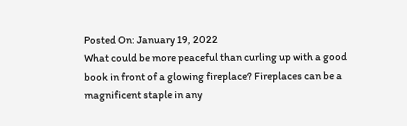Posted On: January 19, 2022
What could be more peaceful than curling up with a good book in front of a glowing fireplace? Fireplaces can be a magnificent staple in any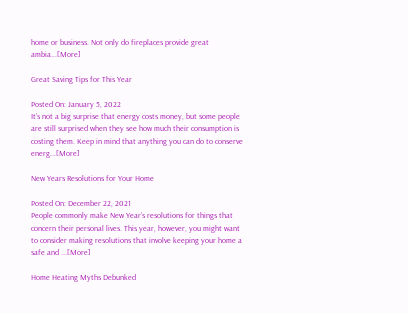home or business. Not only do fireplaces provide great ambia...[More]

Great Saving Tips for This Year

Posted On: January 5, 2022
It’s not a big surprise that energy costs money, but some people are still surprised when they see how much their consumption is costing them. Keep in mind that anything you can do to conserve energ...[More]

New Years Resolutions for Your Home

Posted On: December 22, 2021
People commonly make New Year’s resolutions for things that concern their personal lives. This year, however, you might want to consider making resolutions that involve keeping your home a safe and ...[More]

Home Heating Myths Debunked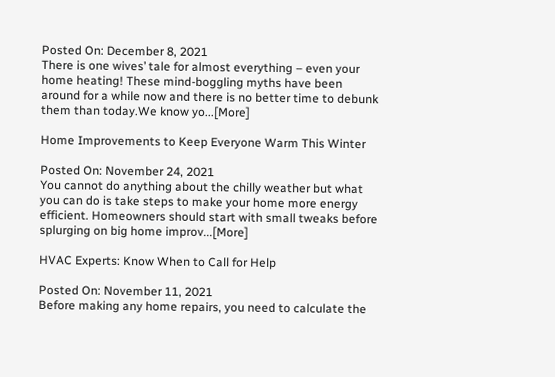Posted On: December 8, 2021
There is one wives’ tale for almost everything – even your home heating! These mind-boggling myths have been around for a while now and there is no better time to debunk them than today.We know yo...[More]

Home Improvements to Keep Everyone Warm This Winter

Posted On: November 24, 2021
You cannot do anything about the chilly weather but what you can do is take steps to make your home more energy efficient. Homeowners should start with small tweaks before splurging on big home improv...[More]

HVAC Experts: Know When to Call for Help

Posted On: November 11, 2021
Before making any home repairs, you need to calculate the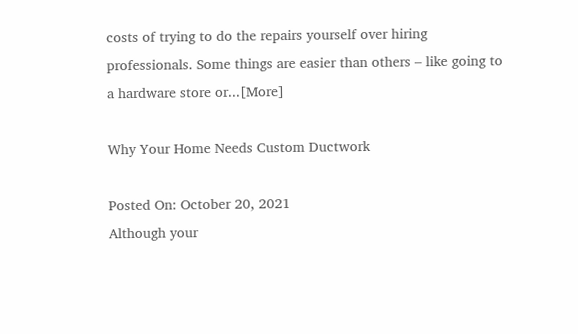costs of trying to do the repairs yourself over hiring professionals. Some things are easier than others – like going to a hardware store or...[More]

Why Your Home Needs Custom Ductwork

Posted On: October 20, 2021
Although your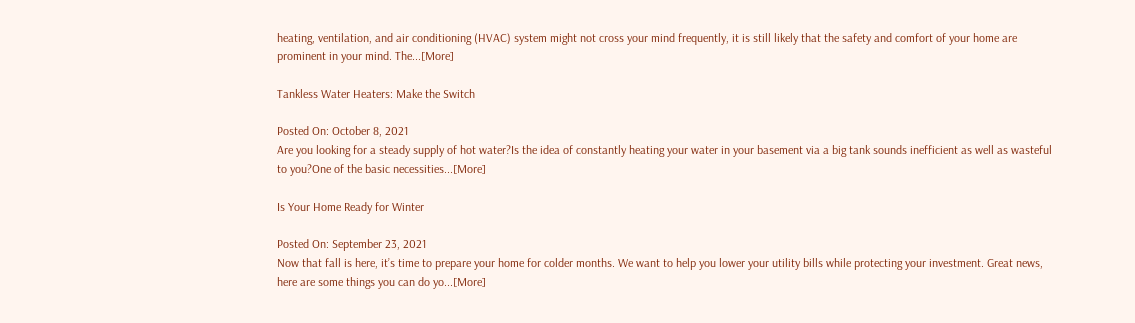heating, ventilation, and air conditioning (HVAC) system might not cross your mind frequently, it is still likely that the safety and comfort of your home are prominent in your mind. The...[More]

Tankless Water Heaters: Make the Switch

Posted On: October 8, 2021
Are you looking for a steady supply of hot water?Is the idea of constantly heating your water in your basement via a big tank sounds inefficient as well as wasteful to you?One of the basic necessities...[More]

Is Your Home Ready for Winter

Posted On: September 23, 2021
Now that fall is here, it’s time to prepare your home for colder months. We want to help you lower your utility bills while protecting your investment. Great news, here are some things you can do yo...[More]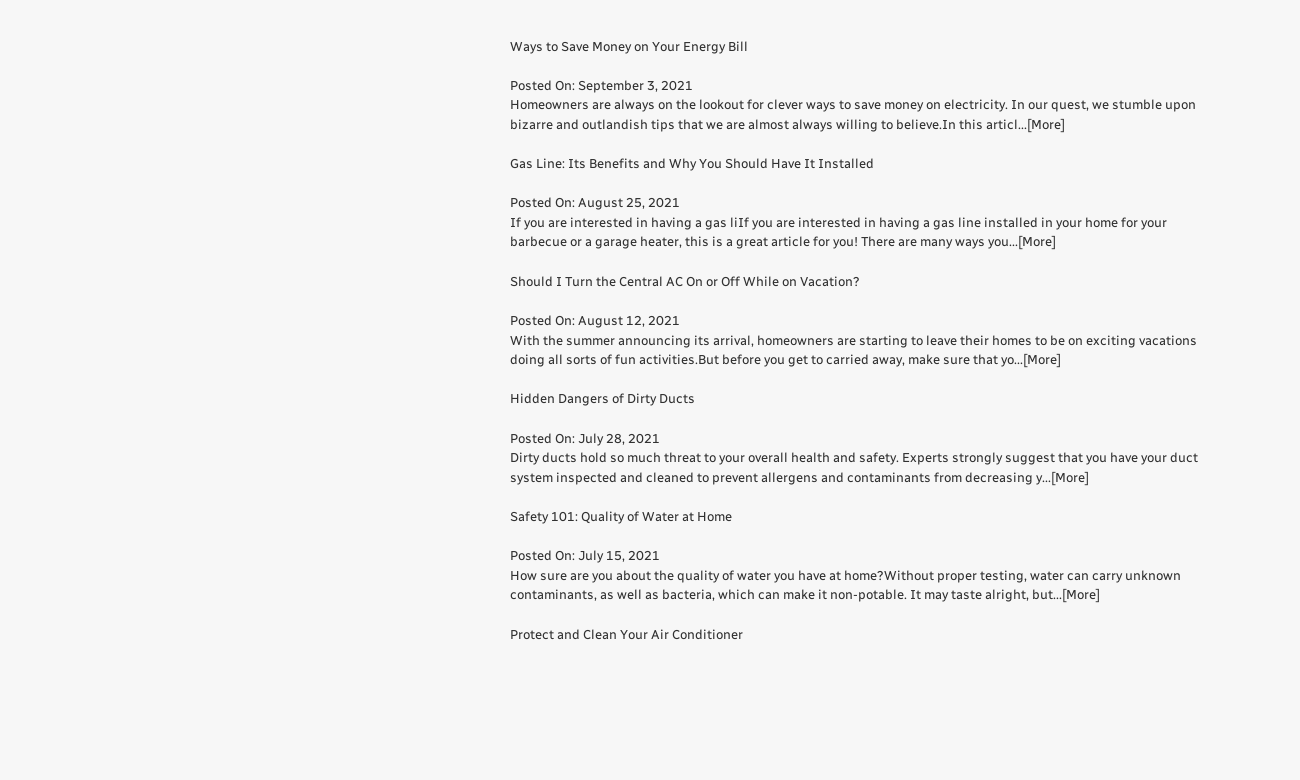Ways to Save Money on Your Energy Bill

Posted On: September 3, 2021
Homeowners are always on the lookout for clever ways to save money on electricity. In our quest, we stumble upon bizarre and outlandish tips that we are almost always willing to believe.In this articl...[More]

Gas Line: Its Benefits and Why You Should Have It Installed

Posted On: August 25, 2021
If you are interested in having a gas liIf you are interested in having a gas line installed in your home for your barbecue or a garage heater, this is a great article for you! There are many ways you...[More]

Should I Turn the Central AC On or Off While on Vacation?

Posted On: August 12, 2021
With the summer announcing its arrival, homeowners are starting to leave their homes to be on exciting vacations doing all sorts of fun activities.But before you get to carried away, make sure that yo...[More]

Hidden Dangers of Dirty Ducts

Posted On: July 28, 2021
Dirty ducts hold so much threat to your overall health and safety. Experts strongly suggest that you have your duct system inspected and cleaned to prevent allergens and contaminants from decreasing y...[More]

Safety 101: Quality of Water at Home

Posted On: July 15, 2021
How sure are you about the quality of water you have at home?Without proper testing, water can carry unknown contaminants, as well as bacteria, which can make it non-potable. It may taste alright, but...[More]

Protect and Clean Your Air Conditioner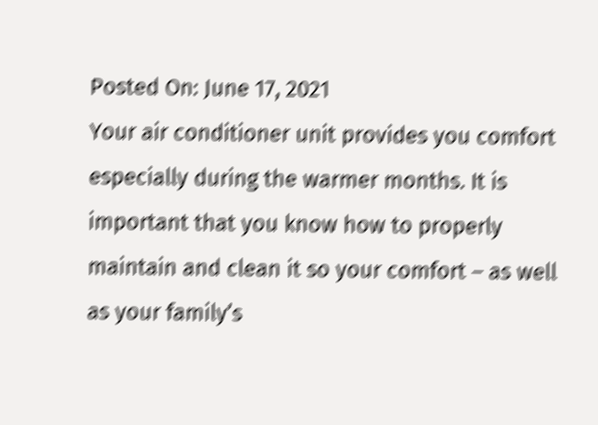Posted On: June 17, 2021
Your air conditioner unit provides you comfort especially during the warmer months. It is important that you know how to properly maintain and clean it so your comfort – as well as your family’s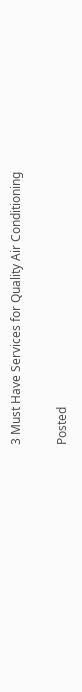3 Must Have Services for Quality Air Conditioning

Posted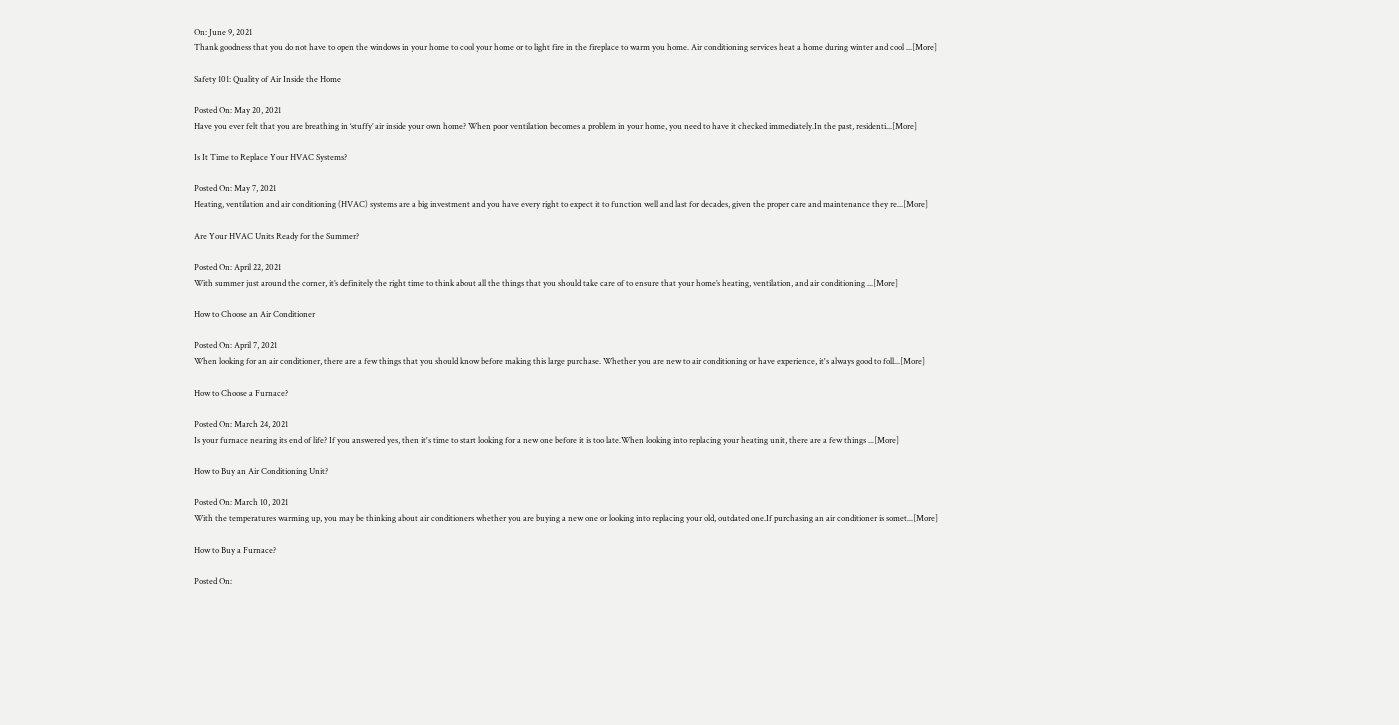On: June 9, 2021
Thank goodness that you do not have to open the windows in your home to cool your home or to light fire in the fireplace to warm you home. Air conditioning services heat a home during winter and cool ...[More]

Safety 101: Quality of Air Inside the Home

Posted On: May 20, 2021
Have you ever felt that you are breathing in ‘stuffy’ air inside your own home? When poor ventilation becomes a problem in your home, you need to have it checked immediately.In the past, residenti...[More]

Is It Time to Replace Your HVAC Systems?

Posted On: May 7, 2021
Heating, ventilation and air conditioning (HVAC) systems are a big investment and you have every right to expect it to function well and last for decades, given the proper care and maintenance they re...[More]

Are Your HVAC Units Ready for the Summer?

Posted On: April 22, 2021
With summer just around the corner, it’s definitely the right time to think about all the things that you should take care of to ensure that your home’s heating, ventilation, and air conditioning ...[More]

How to Choose an Air Conditioner

Posted On: April 7, 2021
When looking for an air conditioner, there are a few things that you should know before making this large purchase. Whether you are new to air conditioning or have experience, it's always good to foll...[More]

How to Choose a Furnace?

Posted On: March 24, 2021
Is your furnace nearing its end of life? If you answered yes, then it's time to start looking for a new one before it is too late.When looking into replacing your heating unit, there are a few things ...[More]

How to Buy an Air Conditioning Unit?

Posted On: March 10, 2021
With the temperatures warming up, you may be thinking about air conditioners whether you are buying a new one or looking into replacing your old, outdated one.If purchasing an air conditioner is somet...[More]

How to Buy a Furnace?

Posted On: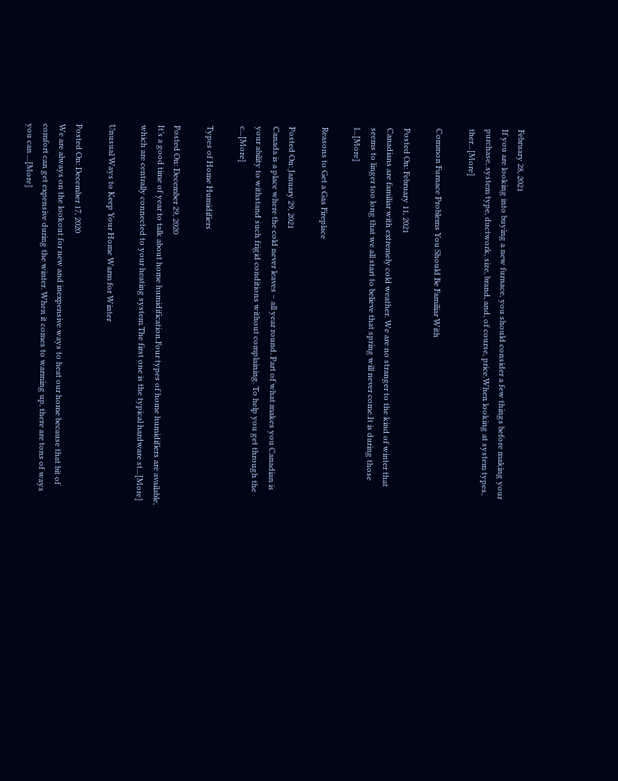February 28, 2021
If you are looking into buying a new furnace, you should consider a few things before making your purchase, system type, ductwork, size, brand, and, of course, price.When looking at system types, ther...[More]

Common Furnace Problems You Should Be Familiar With

Posted On: February 11, 2021
Canadians are familiar with extremely cold weather. We are no stranger to the kind of winter that seems to linger too long that we all start to believe that spring will never come.It is during those l...[More]

Reasons to Get a Gas Fireplace

Posted On: January 29, 2021
Canada is a place where the cold never leaves – all year round. Part of what makes you Canadian is your ability to withstand such frigid conditions without complaining. To help you get through the c...[More]

Types of Home Humidifiers

Posted On: December 29, 2020
It’s a good time of year to talk about home humidification.Four types of home humidifiers are available, which are centrally connected to your heating system.The first one is the typical hardware st...[More]

Unusual Ways to Keep Your Home Warm for Winter

Posted On: December 17, 2020
We are always on the lookout for new and inexpensive ways to heat our home because that bit of comfort can get expensive during the winter. When it comes to warming up, there are tons of ways you can ...[More]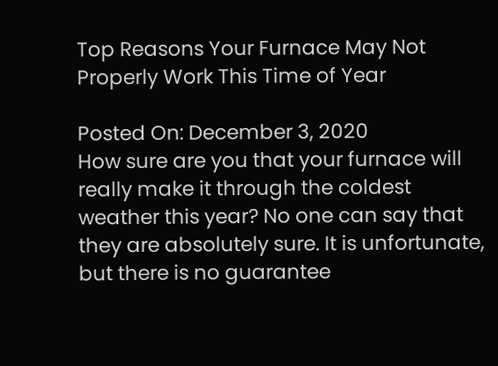Top Reasons Your Furnace May Not Properly Work This Time of Year

Posted On: December 3, 2020
How sure are you that your furnace will really make it through the coldest weather this year? No one can say that they are absolutely sure. It is unfortunate, but there is no guarantee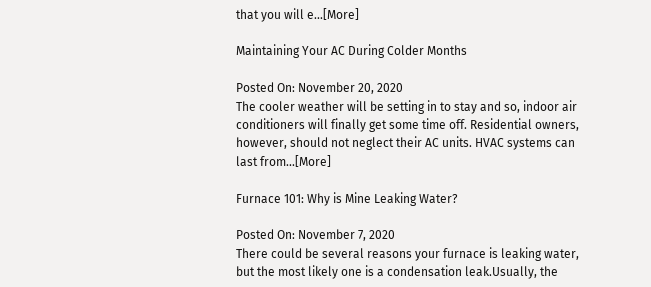that you will e...[More]

Maintaining Your AC During Colder Months

Posted On: November 20, 2020
The cooler weather will be setting in to stay and so, indoor air conditioners will finally get some time off. Residential owners, however, should not neglect their AC units. HVAC systems can last from...[More]

Furnace 101: Why is Mine Leaking Water?

Posted On: November 7, 2020
There could be several reasons your furnace is leaking water, but the most likely one is a condensation leak.Usually, the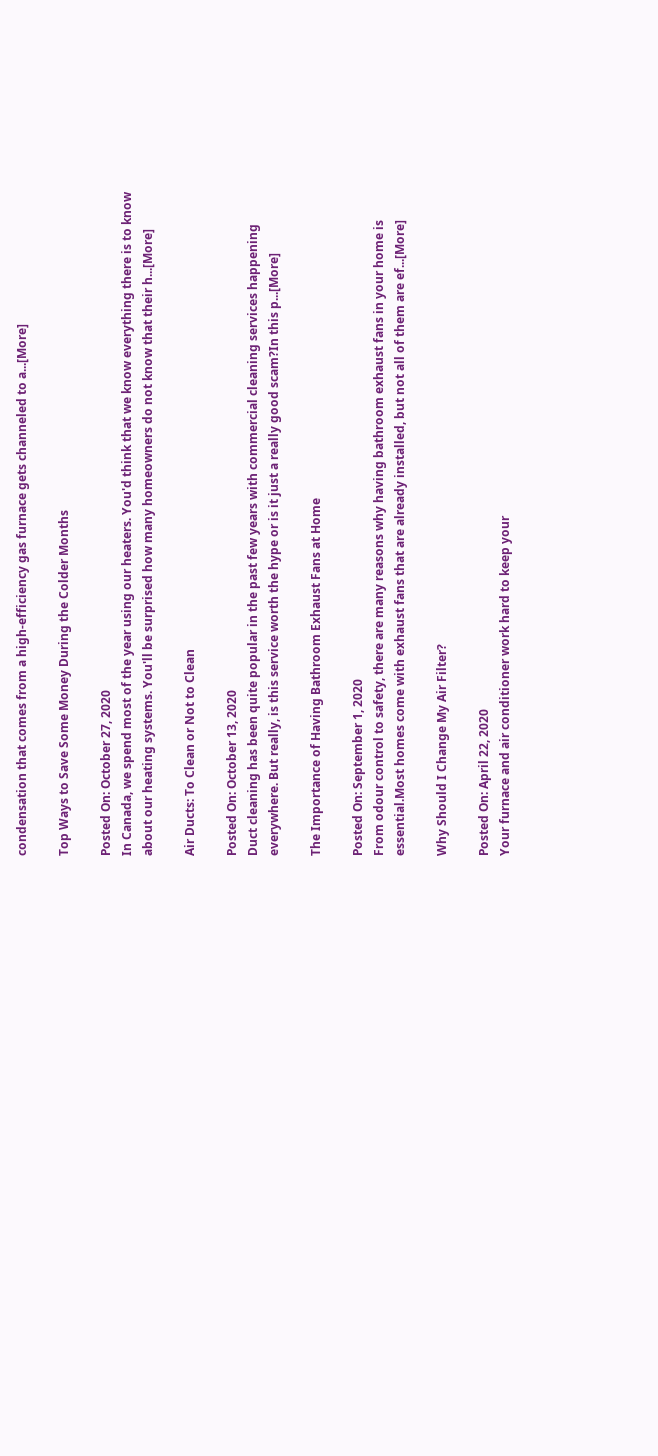condensation that comes from a high-efficiency gas furnace gets channeled to a...[More]

Top Ways to Save Some Money During the Colder Months

Posted On: October 27, 2020
In Canada, we spend most of the year using our heaters. You'd think that we know everything there is to know about our heating systems. You'll be surprised how many homeowners do not know that their h...[More]

Air Ducts: To Clean or Not to Clean

Posted On: October 13, 2020
Duct cleaning has been quite popular in the past few years with commercial cleaning services happening everywhere. But really, is this service worth the hype or is it just a really good scam?In this p...[More]

The Importance of Having Bathroom Exhaust Fans at Home

Posted On: September 1, 2020
From odour control to safety, there are many reasons why having bathroom exhaust fans in your home is essential.Most homes come with exhaust fans that are already installed, but not all of them are ef...[More]

Why Should I Change My Air Filter?

Posted On: April 22, 2020
Your furnace and air conditioner work hard to keep your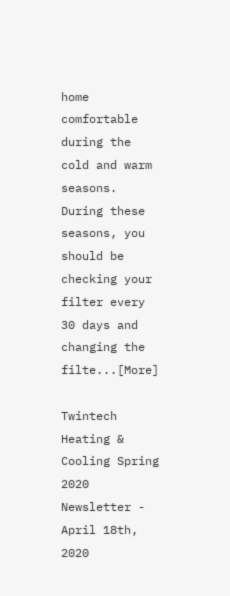home comfortable during the cold and warm seasons. During these seasons, you should be checking your filter every 30 days and changing the filte...[More]

Twintech Heating & Cooling Spring 2020 Newsletter - April 18th, 2020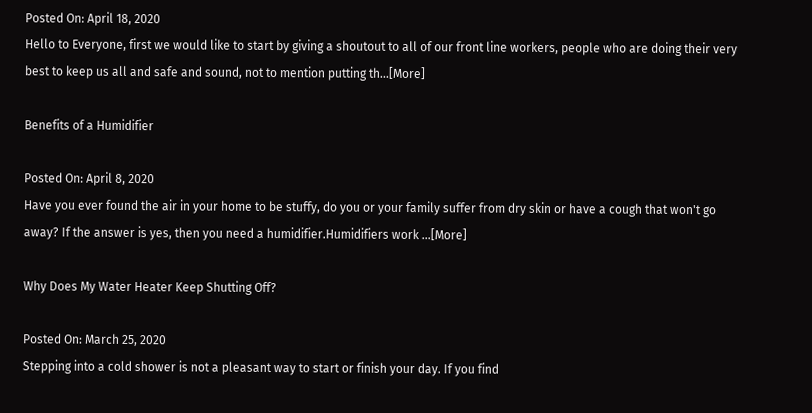Posted On: April 18, 2020
Hello to Everyone, first we would like to start by giving a shoutout to all of our front line workers, people who are doing their very best to keep us all and safe and sound, not to mention putting th...[More]

Benefits of a Humidifier

Posted On: April 8, 2020
Have you ever found the air in your home to be stuffy, do you or your family suffer from dry skin or have a cough that won't go away? If the answer is yes, then you need a humidifier.Humidifiers work ...[More]

Why Does My Water Heater Keep Shutting Off?

Posted On: March 25, 2020
Stepping into a cold shower is not a pleasant way to start or finish your day. If you find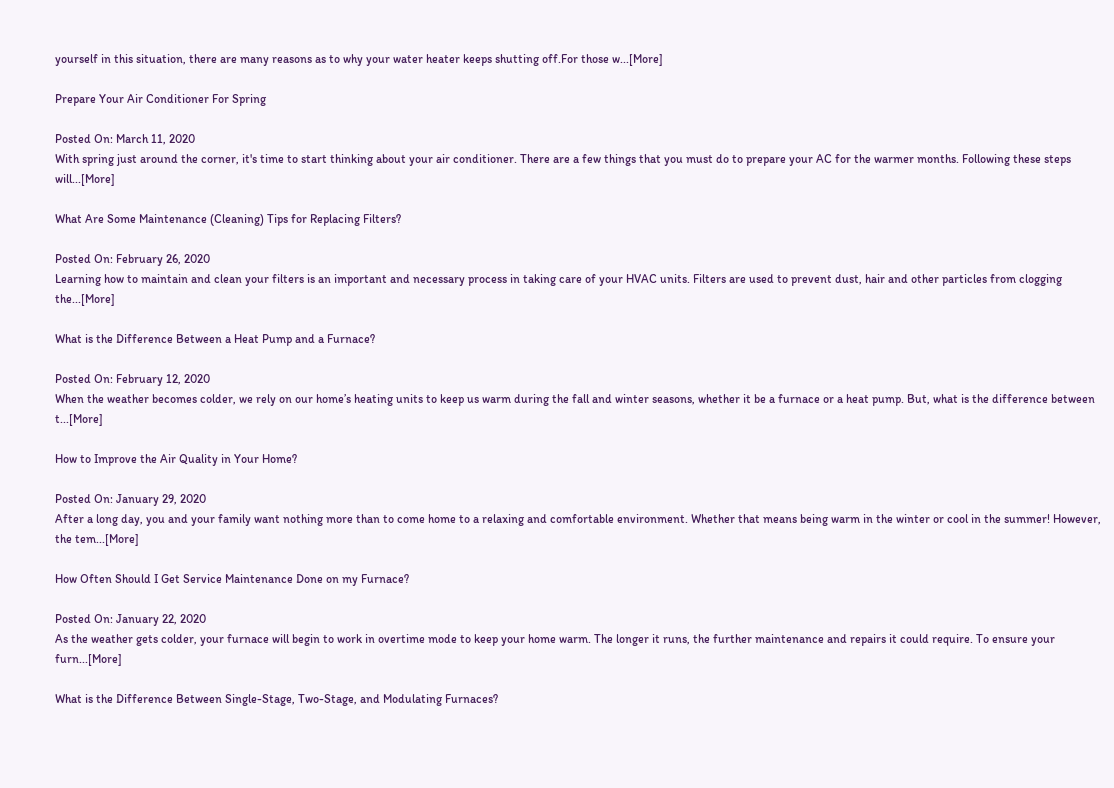yourself in this situation, there are many reasons as to why your water heater keeps shutting off.For those w...[More]

Prepare Your Air Conditioner For Spring

Posted On: March 11, 2020
With spring just around the corner, it's time to start thinking about your air conditioner. There are a few things that you must do to prepare your AC for the warmer months. Following these steps will...[More]

What Are Some Maintenance (Cleaning) Tips for Replacing Filters?

Posted On: February 26, 2020
Learning how to maintain and clean your filters is an important and necessary process in taking care of your HVAC units. Filters are used to prevent dust, hair and other particles from clogging the...[More]

What is the Difference Between a Heat Pump and a Furnace?

Posted On: February 12, 2020
When the weather becomes colder, we rely on our home’s heating units to keep us warm during the fall and winter seasons, whether it be a furnace or a heat pump. But, what is the difference between t...[More]

How to Improve the Air Quality in Your Home?

Posted On: January 29, 2020
After a long day, you and your family want nothing more than to come home to a relaxing and comfortable environment. Whether that means being warm in the winter or cool in the summer! However, the tem...[More]

How Often Should I Get Service Maintenance Done on my Furnace?

Posted On: January 22, 2020
As the weather gets colder, your furnace will begin to work in overtime mode to keep your home warm. The longer it runs, the further maintenance and repairs it could require. To ensure your furn...[More]

What is the Difference Between Single-Stage, Two-Stage, and Modulating Furnaces?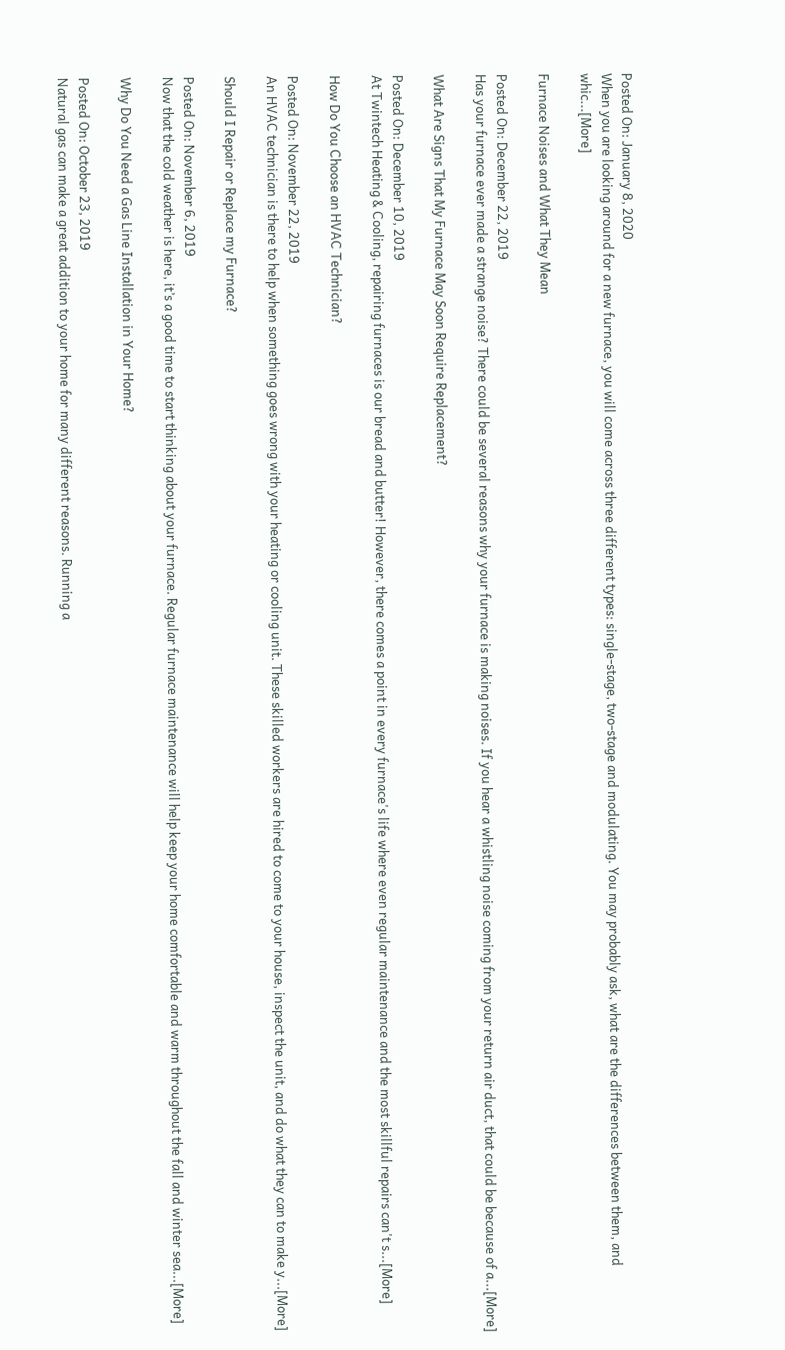Posted On: January 8, 2020
When you are looking around for a new furnace, you will come across three different types: single-stage, two-stage and modulating. You may probably ask, what are the differences between them, and whic...[More]

Furnace Noises and What They Mean

Posted On: December 22, 2019
Has your furnace ever made a strange noise? There could be several reasons why your furnace is making noises. If you hear a whistling noise coming from your return air duct, that could be because of a...[More]

What Are Signs That My Furnace May Soon Require Replacement?

Posted On: December 10, 2019
At Twintech Heating & Cooling, repairing furnaces is our bread and butter! However, there comes a point in every furnace's life where even regular maintenance and the most skillful repairs can't s...[More]

How Do You Choose an HVAC Technician?

Posted On: November 22, 2019
An HVAC technician is there to help when something goes wrong with your heating or cooling unit. These skilled workers are hired to come to your house, inspect the unit, and do what they can to make y...[More]

Should I Repair or Replace my Furnace?

Posted On: November 6, 2019
Now that the cold weather is here, it’s a good time to start thinking about your furnace. Regular furnace maintenance will help keep your home comfortable and warm throughout the fall and winter sea...[More]

Why Do You Need a Gas Line Installation in Your Home?

Posted On: October 23, 2019
Natural gas can make a great addition to your home for many different reasons. Running a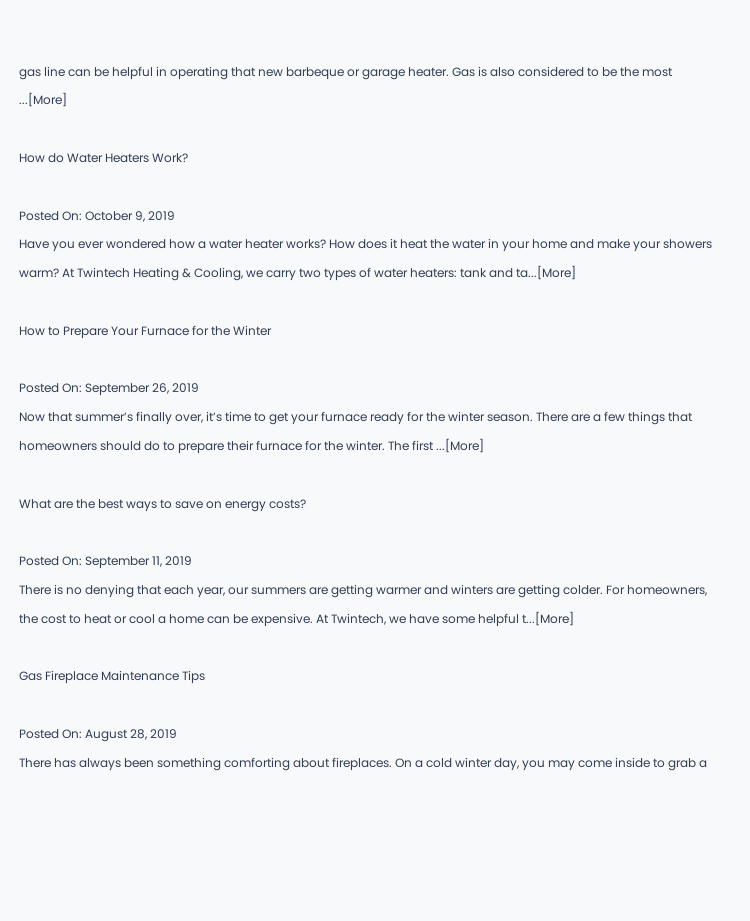gas line can be helpful in operating that new barbeque or garage heater. Gas is also considered to be the most ...[More]

How do Water Heaters Work?

Posted On: October 9, 2019
Have you ever wondered how a water heater works? How does it heat the water in your home and make your showers warm? At Twintech Heating & Cooling, we carry two types of water heaters: tank and ta...[More]

How to Prepare Your Furnace for the Winter

Posted On: September 26, 2019
Now that summer’s finally over, it’s time to get your furnace ready for the winter season. There are a few things that homeowners should do to prepare their furnace for the winter. The first ...[More]

What are the best ways to save on energy costs?

Posted On: September 11, 2019
There is no denying that each year, our summers are getting warmer and winters are getting colder. For homeowners, the cost to heat or cool a home can be expensive. At Twintech, we have some helpful t...[More]

Gas Fireplace Maintenance Tips

Posted On: August 28, 2019
There has always been something comforting about fireplaces. On a cold winter day, you may come inside to grab a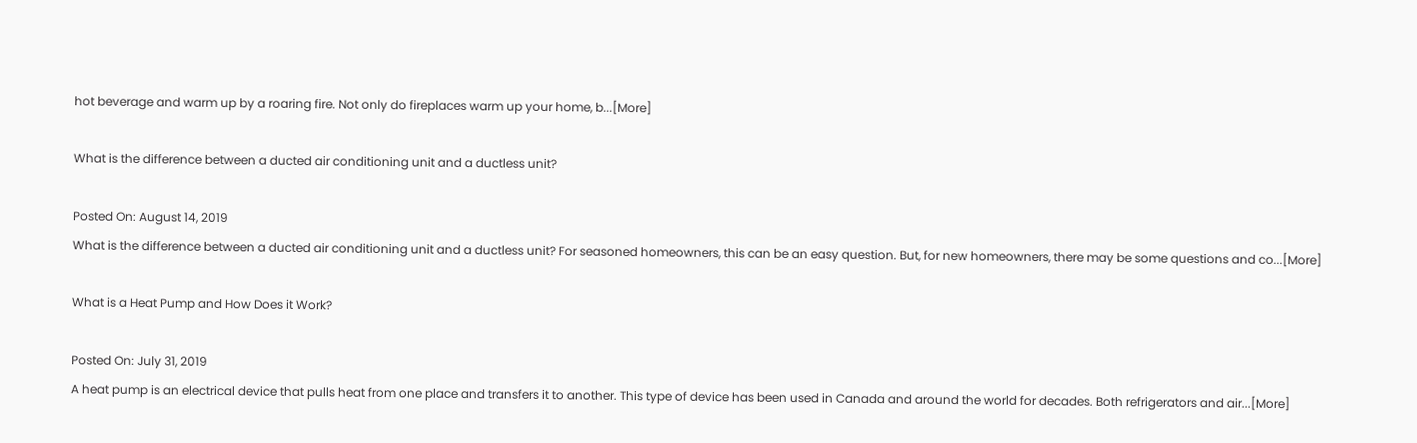hot beverage and warm up by a roaring fire. Not only do fireplaces warm up your home, b...[More]

What is the difference between a ducted air conditioning unit and a ductless unit?

Posted On: August 14, 2019
What is the difference between a ducted air conditioning unit and a ductless unit? For seasoned homeowners, this can be an easy question. But, for new homeowners, there may be some questions and co...[More]

What is a Heat Pump and How Does it Work?

Posted On: July 31, 2019
A heat pump is an electrical device that pulls heat from one place and transfers it to another. This type of device has been used in Canada and around the world for decades. Both refrigerators and air...[More]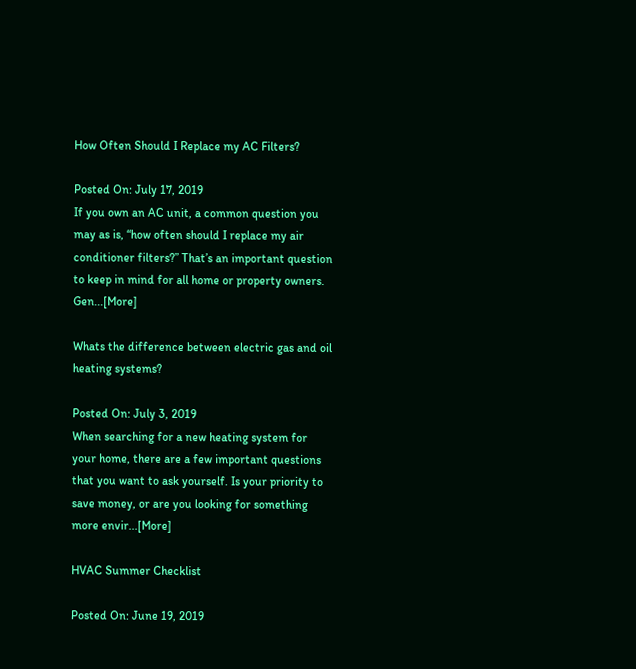How Often Should I Replace my AC Filters?

Posted On: July 17, 2019
If you own an AC unit, a common question you may as is, “how often should I replace my air conditioner filters?” That’s an important question to keep in mind for all home or property owners. Gen...[More]

Whats the difference between electric gas and oil heating systems?

Posted On: July 3, 2019
When searching for a new heating system for your home, there are a few important questions that you want to ask yourself. Is your priority to save money, or are you looking for something more envir...[More]

HVAC Summer Checklist

Posted On: June 19, 2019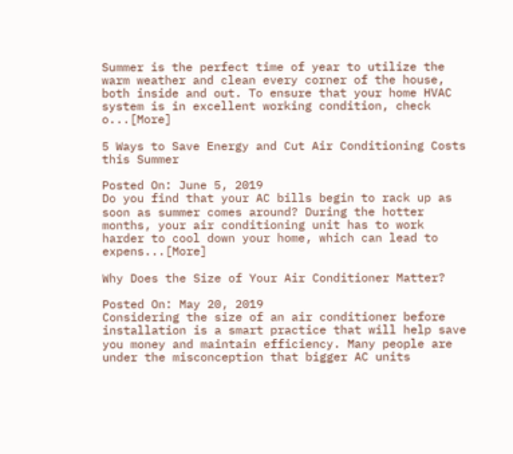Summer is the perfect time of year to utilize the warm weather and clean every corner of the house, both inside and out. To ensure that your home HVAC system is in excellent working condition, check o...[More]

5 Ways to Save Energy and Cut Air Conditioning Costs this Summer

Posted On: June 5, 2019
Do you find that your AC bills begin to rack up as soon as summer comes around? During the hotter months, your air conditioning unit has to work harder to cool down your home, which can lead to expens...[More]

Why Does the Size of Your Air Conditioner Matter?

Posted On: May 20, 2019
Considering the size of an air conditioner before installation is a smart practice that will help save you money and maintain efficiency. Many people are under the misconception that bigger AC units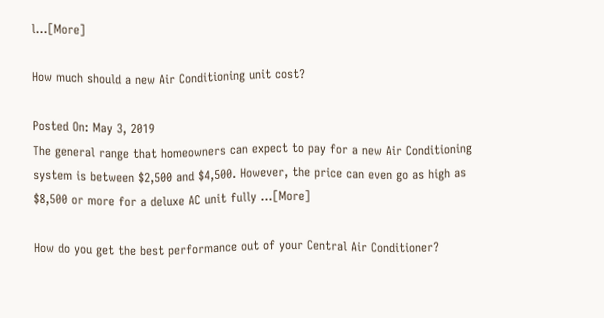l...[More]

How much should a new Air Conditioning unit cost?

Posted On: May 3, 2019
The general range that homeowners can expect to pay for a new Air Conditioning system is between $2,500 and $4,500. However, the price can even go as high as $8,500 or more for a deluxe AC unit fully ...[More]

How do you get the best performance out of your Central Air Conditioner?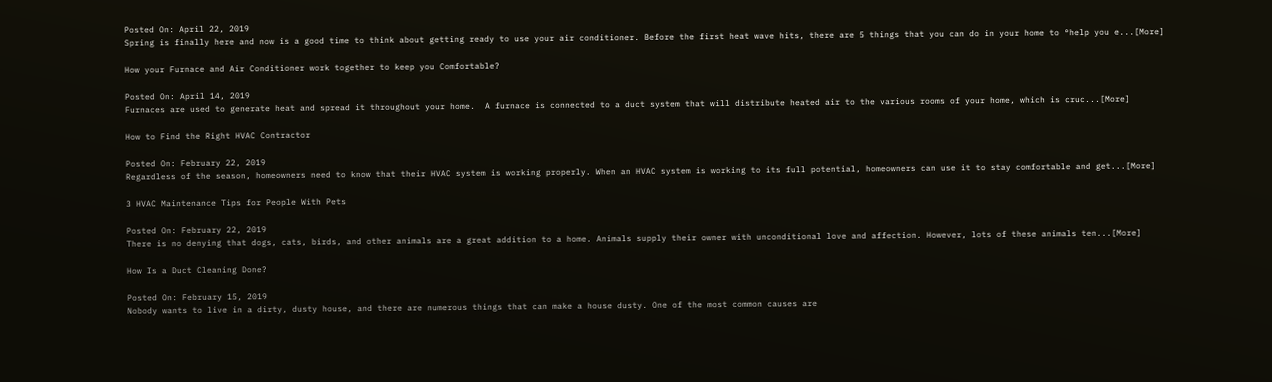Posted On: April 22, 2019
Spring is finally here and now is a good time to think about getting ready to use your air conditioner. Before the first heat wave hits, there are 5 things that you can do in your home to °help you e...[More]

How your Furnace and Air Conditioner work together to keep you Comfortable?

Posted On: April 14, 2019
Furnaces are used to generate heat and spread it throughout your home.  A furnace is connected to a duct system that will distribute heated air to the various rooms of your home, which is cruc...[More]

How to Find the Right HVAC Contractor

Posted On: February 22, 2019
Regardless of the season, homeowners need to know that their HVAC system is working properly. When an HVAC system is working to its full potential, homeowners can use it to stay comfortable and get...[More]

3 HVAC Maintenance Tips for People With Pets

Posted On: February 22, 2019
There is no denying that dogs, cats, birds, and other animals are a great addition to a home. Animals supply their owner with unconditional love and affection. However, lots of these animals ten...[More]

How Is a Duct Cleaning Done?

Posted On: February 15, 2019
Nobody wants to live in a dirty, dusty house, and there are numerous things that can make a house dusty. One of the most common causes are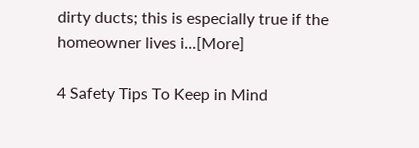dirty ducts; this is especially true if the homeowner lives i...[More]

4 Safety Tips To Keep in Mind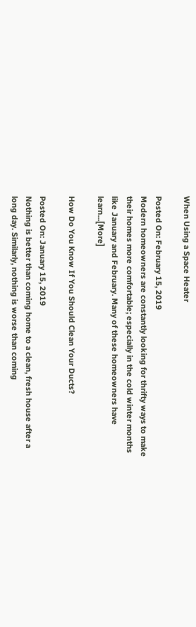When Using a Space Heater

Posted On: February 15, 2019
Modern homeowners are constantly looking for thrifty ways to make their homes more comfortable; especially in the cold winter months like January and February. Many of these homeowners have learn...[More]

How Do You Know If You Should Clean Your Ducts?

Posted On: January 15, 2019
Nothing is better than coming home to a clean, fresh house after a long day. Similarly, nothing is worse than coming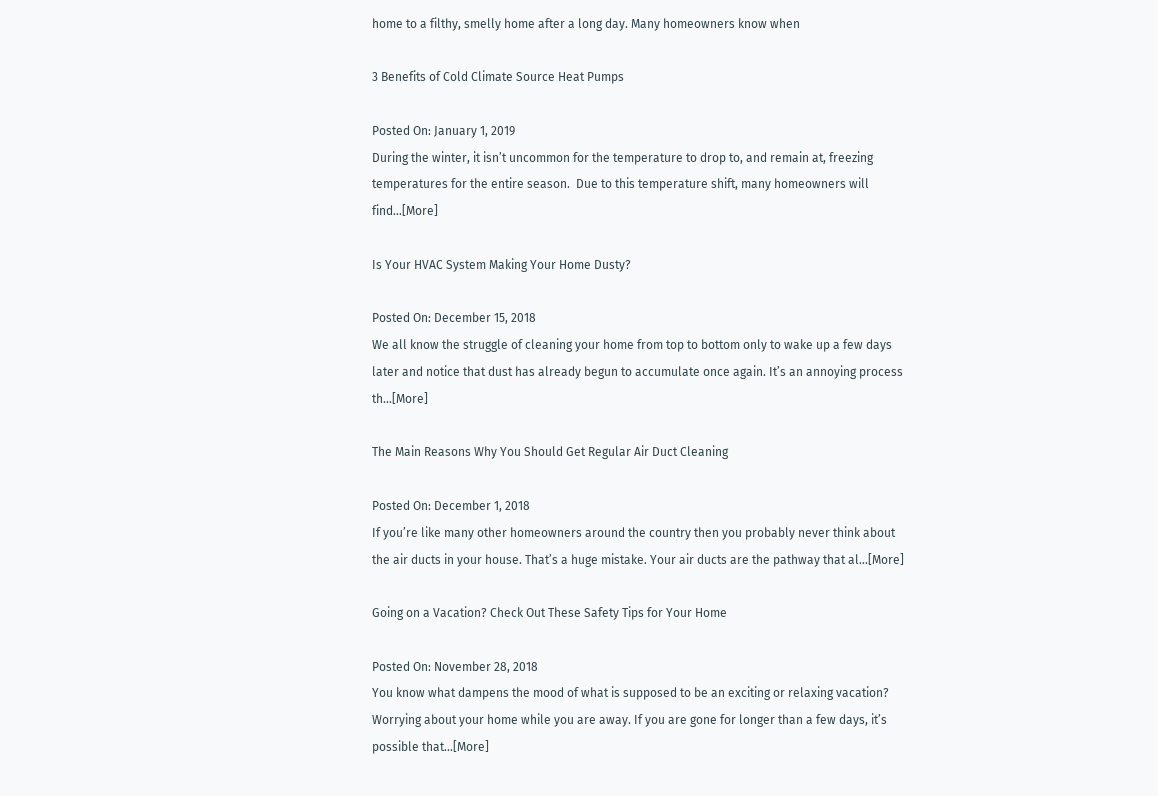home to a filthy, smelly home after a long day. Many homeowners know when

3 Benefits of Cold Climate Source Heat Pumps

Posted On: January 1, 2019
During the winter, it isn’t uncommon for the temperature to drop to, and remain at, freezing temperatures for the entire season.  Due to this temperature shift, many homeowners will find...[More]

Is Your HVAC System Making Your Home Dusty?

Posted On: December 15, 2018
We all know the struggle of cleaning your home from top to bottom only to wake up a few days later and notice that dust has already begun to accumulate once again. It’s an annoying process th...[More]

The Main Reasons Why You Should Get Regular Air Duct Cleaning

Posted On: December 1, 2018
If you’re like many other homeowners around the country then you probably never think about the air ducts in your house. That’s a huge mistake. Your air ducts are the pathway that al...[More]

Going on a Vacation? Check Out These Safety Tips for Your Home

Posted On: November 28, 2018
You know what dampens the mood of what is supposed to be an exciting or relaxing vacation? Worrying about your home while you are away. If you are gone for longer than a few days, it’s possible that...[More]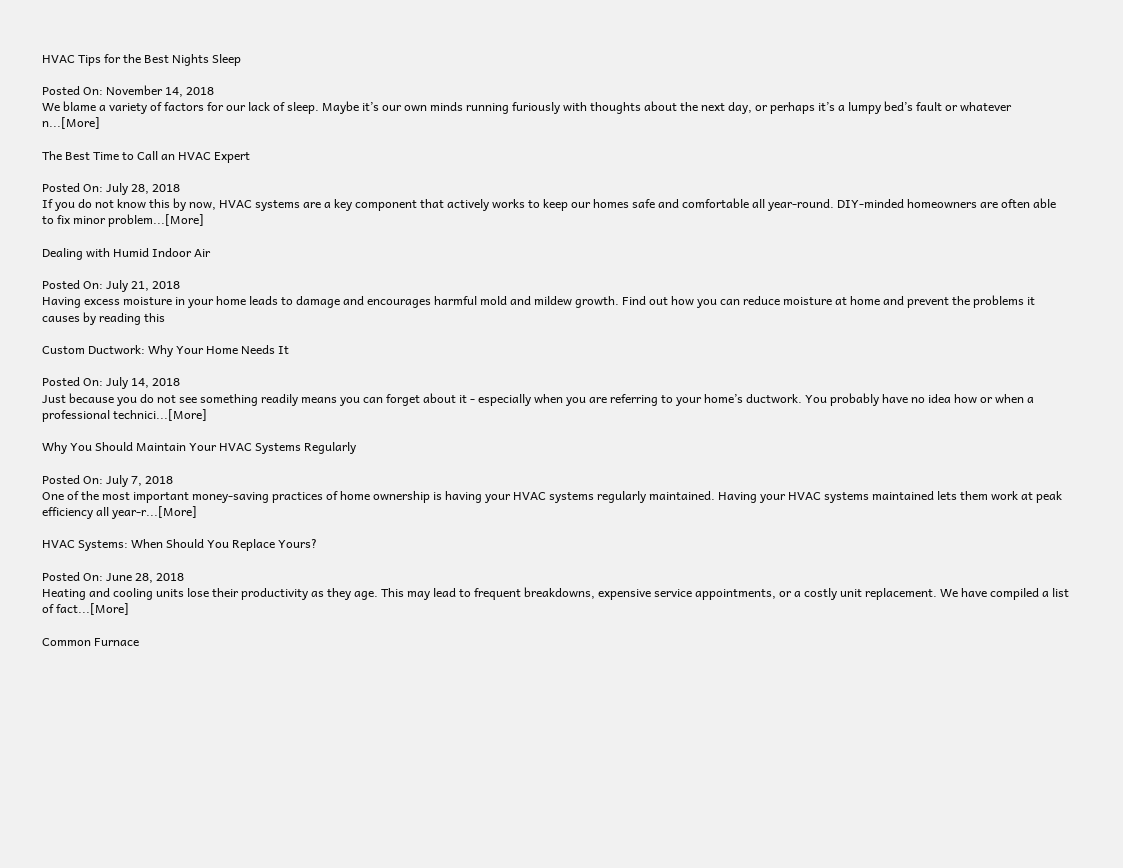HVAC Tips for the Best Nights Sleep

Posted On: November 14, 2018
We blame a variety of factors for our lack of sleep. Maybe it’s our own minds running furiously with thoughts about the next day, or perhaps it’s a lumpy bed’s fault or whatever n...[More]

The Best Time to Call an HVAC Expert

Posted On: July 28, 2018
If you do not know this by now, HVAC systems are a key component that actively works to keep our homes safe and comfortable all year-round. DIY-minded homeowners are often able to fix minor problem...[More]

Dealing with Humid Indoor Air

Posted On: July 21, 2018
Having excess moisture in your home leads to damage and encourages harmful mold and mildew growth. Find out how you can reduce moisture at home and prevent the problems it causes by reading this

Custom Ductwork: Why Your Home Needs It

Posted On: July 14, 2018
Just because you do not see something readily means you can forget about it - especially when you are referring to your home’s ductwork. You probably have no idea how or when a professional technici...[More]

Why You Should Maintain Your HVAC Systems Regularly

Posted On: July 7, 2018
One of the most important money-saving practices of home ownership is having your HVAC systems regularly maintained. Having your HVAC systems maintained lets them work at peak efficiency all year-r...[More]

HVAC Systems: When Should You Replace Yours?

Posted On: June 28, 2018
Heating and cooling units lose their productivity as they age. This may lead to frequent breakdowns, expensive service appointments, or a costly unit replacement. We have compiled a list of fact...[More]

Common Furnace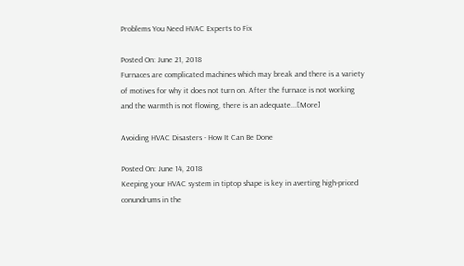Problems You Need HVAC Experts to Fix

Posted On: June 21, 2018
Furnaces are complicated machines which may break and there is a variety of motives for why it does not turn on. After the furnace is not working and the warmth is not flowing, there is an adequate...[More]

Avoiding HVAC Disasters - How It Can Be Done

Posted On: June 14, 2018
Keeping your HVAC system in tiptop shape is key in averting high-priced conundrums in the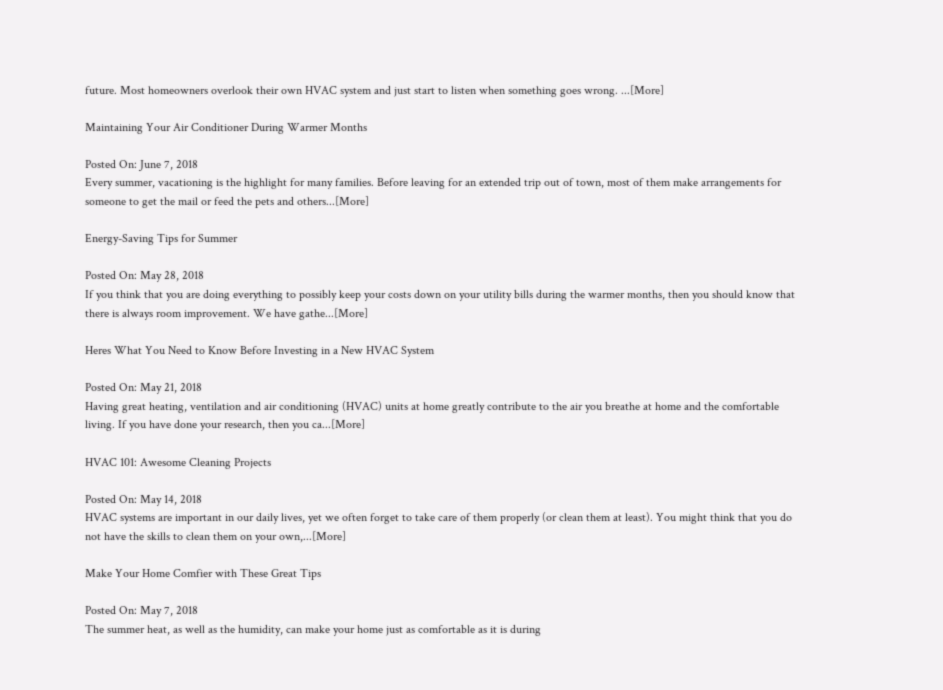future. Most homeowners overlook their own HVAC system and just start to listen when something goes wrong. ...[More]

Maintaining Your Air Conditioner During Warmer Months

Posted On: June 7, 2018
Every summer, vacationing is the highlight for many families. Before leaving for an extended trip out of town, most of them make arrangements for someone to get the mail or feed the pets and others...[More]

Energy-Saving Tips for Summer

Posted On: May 28, 2018
If you think that you are doing everything to possibly keep your costs down on your utility bills during the warmer months, then you should know that there is always room improvement. We have gathe...[More]

Heres What You Need to Know Before Investing in a New HVAC System

Posted On: May 21, 2018
Having great heating, ventilation and air conditioning (HVAC) units at home greatly contribute to the air you breathe at home and the comfortable living. If you have done your research, then you ca...[More]

HVAC 101: Awesome Cleaning Projects

Posted On: May 14, 2018
HVAC systems are important in our daily lives, yet we often forget to take care of them properly (or clean them at least). You might think that you do not have the skills to clean them on your own,...[More]

Make Your Home Comfier with These Great Tips

Posted On: May 7, 2018
The summer heat, as well as the humidity, can make your home just as comfortable as it is during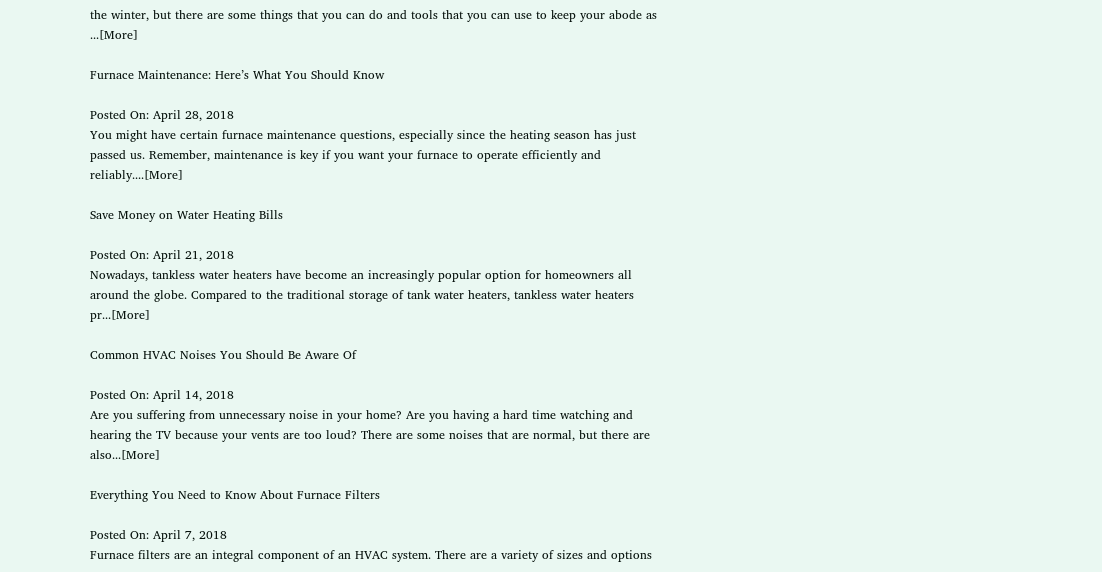the winter, but there are some things that you can do and tools that you can use to keep your abode as ...[More]

Furnace Maintenance: Here’s What You Should Know

Posted On: April 28, 2018
You might have certain furnace maintenance questions, especially since the heating season has just passed us. Remember, maintenance is key if you want your furnace to operate efficiently and reliably....[More]

Save Money on Water Heating Bills

Posted On: April 21, 2018
Nowadays, tankless water heaters have become an increasingly popular option for homeowners all around the globe. Compared to the traditional storage of tank water heaters, tankless water heaters pr...[More]

Common HVAC Noises You Should Be Aware Of

Posted On: April 14, 2018
Are you suffering from unnecessary noise in your home? Are you having a hard time watching and hearing the TV because your vents are too loud? There are some noises that are normal, but there are also...[More]

Everything You Need to Know About Furnace Filters

Posted On: April 7, 2018
Furnace filters are an integral component of an HVAC system. There are a variety of sizes and options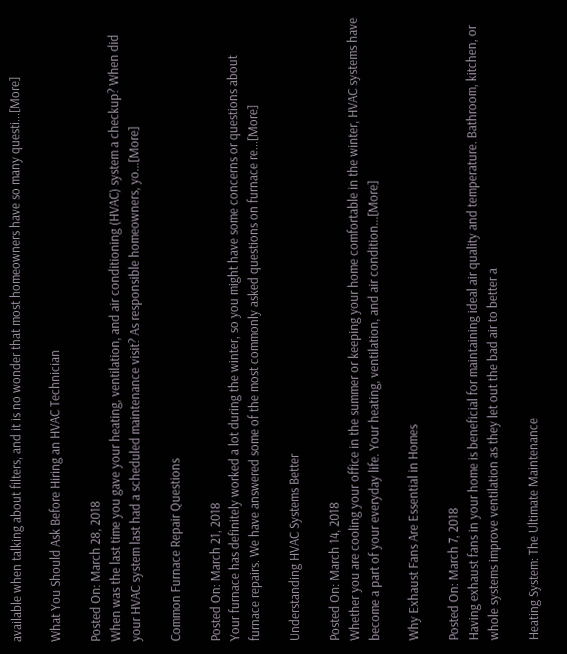available when talking about filters, and it is no wonder that most homeowners have so many questi...[More]

What You Should Ask Before Hiring an HVAC Technician

Posted On: March 28, 2018
When was the last time you gave your heating, ventilation, and air conditioning (HVAC) system a checkup? When did your HVAC system last had a scheduled maintenance visit? As responsible homeowners, yo...[More]

Common Furnace Repair Questions

Posted On: March 21, 2018
Your furnace has definitely worked a lot during the winter, so you might have some concerns or questions about furnace repairs. We have answered some of the most commonly asked questions on furnace re...[More]

Understanding HVAC Systems Better

Posted On: March 14, 2018
Whether you are cooling your office in the summer or keeping your home comfortable in the winter, HVAC systems have become a part of your everyday life. Your heating, ventilation, and air condition...[More]

Why Exhaust Fans Are Essential in Homes

Posted On: March 7, 2018
Having exhaust fans in your home is beneficial for maintaining ideal air quality and temperature. Bathroom, kitchen, or whole systems improve ventilation as they let out the bad air to better a

Heating System: The Ultimate Maintenance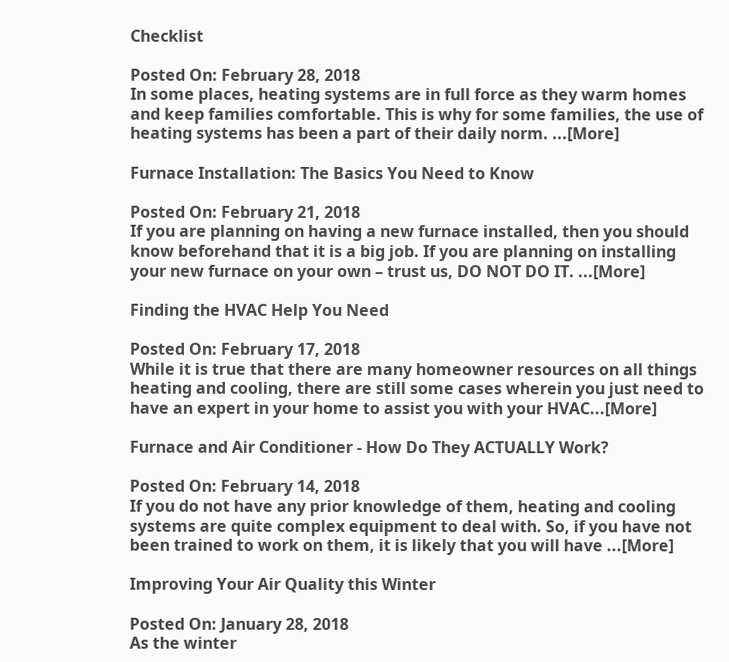Checklist

Posted On: February 28, 2018
In some places, heating systems are in full force as they warm homes and keep families comfortable. This is why for some families, the use of heating systems has been a part of their daily norm. ...[More]

Furnace Installation: The Basics You Need to Know

Posted On: February 21, 2018
If you are planning on having a new furnace installed, then you should know beforehand that it is a big job. If you are planning on installing your new furnace on your own – trust us, DO NOT DO IT. ...[More]

Finding the HVAC Help You Need

Posted On: February 17, 2018
While it is true that there are many homeowner resources on all things heating and cooling, there are still some cases wherein you just need to have an expert in your home to assist you with your HVAC...[More]

Furnace and Air Conditioner - How Do They ACTUALLY Work?

Posted On: February 14, 2018
If you do not have any prior knowledge of them, heating and cooling systems are quite complex equipment to deal with. So, if you have not been trained to work on them, it is likely that you will have ...[More]

Improving Your Air Quality this Winter

Posted On: January 28, 2018
As the winter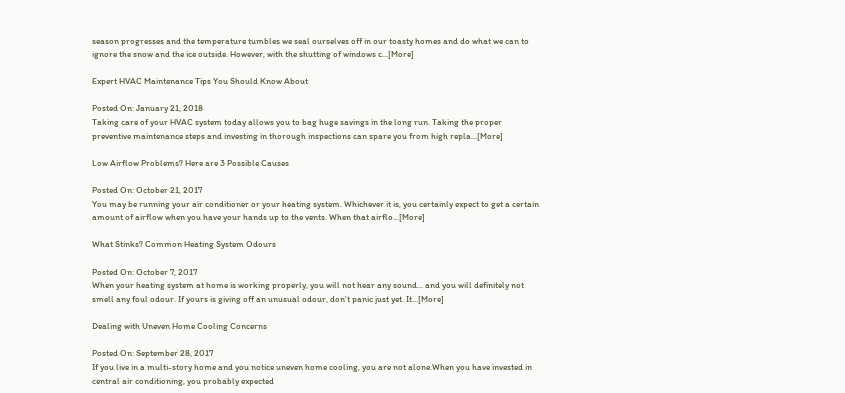season progresses and the temperature tumbles we seal ourselves off in our toasty homes and do what we can to ignore the snow and the ice outside. However, with the shutting of windows c...[More]

Expert HVAC Maintenance Tips You Should Know About

Posted On: January 21, 2018
Taking care of your HVAC system today allows you to bag huge savings in the long run. Taking the proper preventive maintenance steps and investing in thorough inspections can spare you from high repla...[More]

Low Airflow Problems? Here are 3 Possible Causes

Posted On: October 21, 2017
You may be running your air conditioner or your heating system. Whichever it is, you certainly expect to get a certain amount of airflow when you have your hands up to the vents. When that airflo...[More]

What Stinks? Common Heating System Odours

Posted On: October 7, 2017
When your heating system at home is working properly, you will not hear any sound... and you will definitely not smell any foul odour. If yours is giving off an unusual odour, don't panic just yet. It...[More]

Dealing with Uneven Home Cooling Concerns

Posted On: September 28, 2017
If you live in a multi-story home and you notice uneven home cooling, you are not alone.When you have invested in central air conditioning, you probably expected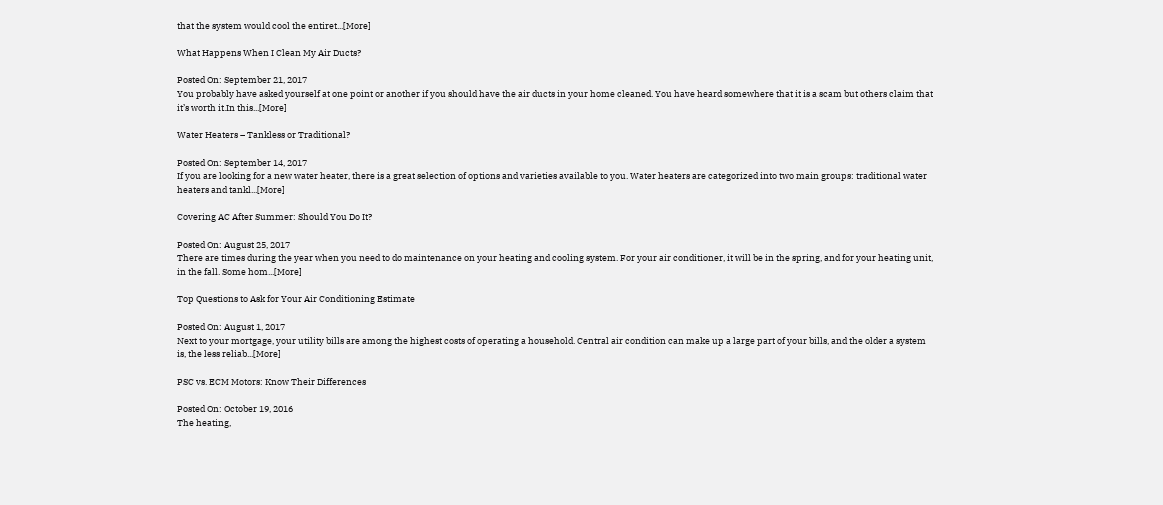that the system would cool the entiret...[More]

What Happens When I Clean My Air Ducts?

Posted On: September 21, 2017
You probably have asked yourself at one point or another if you should have the air ducts in your home cleaned. You have heard somewhere that it is a scam but others claim that it’s worth it.In this...[More]

Water Heaters – Tankless or Traditional?

Posted On: September 14, 2017
If you are looking for a new water heater, there is a great selection of options and varieties available to you. Water heaters are categorized into two main groups: traditional water heaters and tankl...[More]

Covering AC After Summer: Should You Do It?

Posted On: August 25, 2017
There are times during the year when you need to do maintenance on your heating and cooling system. For your air conditioner, it will be in the spring, and for your heating unit, in the fall. Some hom...[More]

Top Questions to Ask for Your Air Conditioning Estimate

Posted On: August 1, 2017
Next to your mortgage, your utility bills are among the highest costs of operating a household. Central air condition can make up a large part of your bills, and the older a system is, the less reliab...[More]

PSC vs. ECM Motors: Know Their Differences

Posted On: October 19, 2016
The heating,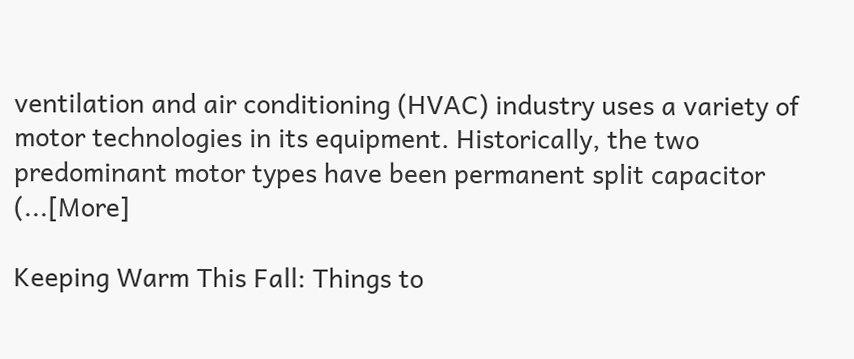ventilation and air conditioning (HVAC) industry uses a variety of motor technologies in its equipment. Historically, the two predominant motor types have been permanent split capacitor (...[More]

Keeping Warm This Fall: Things to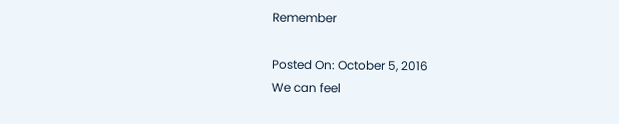Remember

Posted On: October 5, 2016
We can feel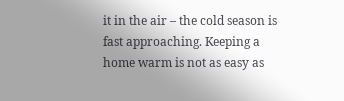it in the air – the cold season is fast approaching. Keeping a home warm is not as easy as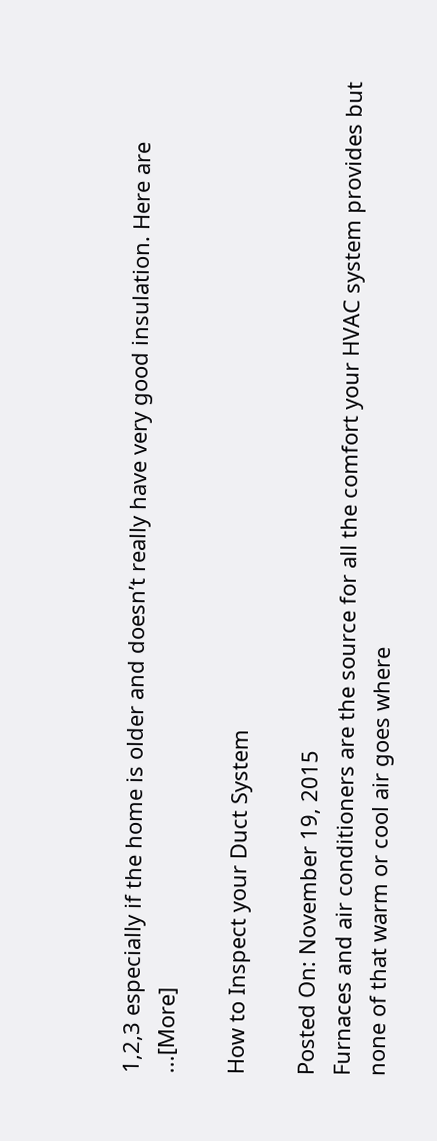1,2,3 especially if the home is older and doesn’t really have very good insulation. Here are ...[More]

How to Inspect your Duct System

Posted On: November 19, 2015
Furnaces and air conditioners are the source for all the comfort your HVAC system provides but none of that warm or cool air goes where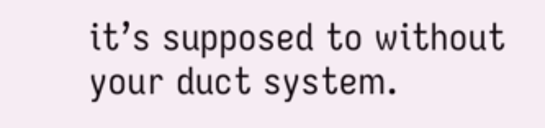it’s supposed to without your duct system.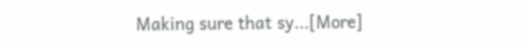Making sure that sy...[More]